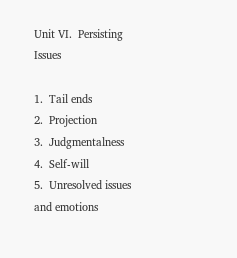Unit VI.  Persisting Issues

1.  Tail ends
2.  Projection
3.  Judgmentalness
4.  Self-will
5.  Unresolved issues and emotions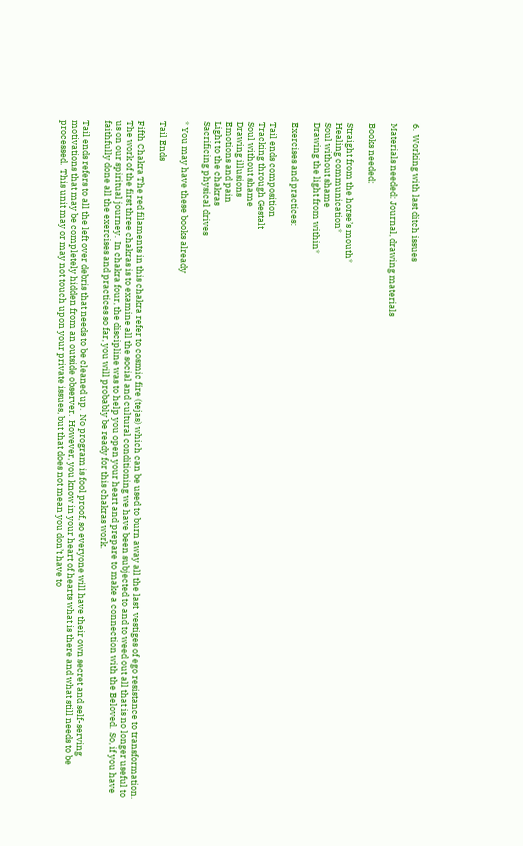6.  Working with last ditch issues

Materials needed: Journal, drawing materials

Books needed:

Straight from the horse’s mouth*
Healing communication*
Soul without shame
Drawing the light from within*

Exercises and practices:

Tail ends composition
Tracking through Gestalt
Soul without shame
Drawing illusions
Emotions and pain
Light to the chakras
Sacrificing physical drives

* You may have these books already

Tail Ends

Fifth Chakra The red filaments in this chakra refer to cosmic fire (tejas) which can be used to burn away all the last  vestiges of ego resistance to transformation.  The work of the first three chakras is to examine all the social and cultural conditioning we have been subjected to and to weed out all that is no longer useful to us on our spiritual journey.  In chakra four, the discipline was to help you open your heart and prepare to make a connection with the Beloved.  So, if you have faithfully done all the exercises and practices so far, you will probably be ready for this chakras work.

Tail ends refers to all the left over debris that needs to be cleaned up.  No program is fool proof, so everyone will have their own secret and self-serving motivations that may be completely hidden from an outside observer.  However, you know in your heart of hearts what is there and what still needs to be processed.  This unit may or may not touch upon your private issues, but that does not mean you don’t have to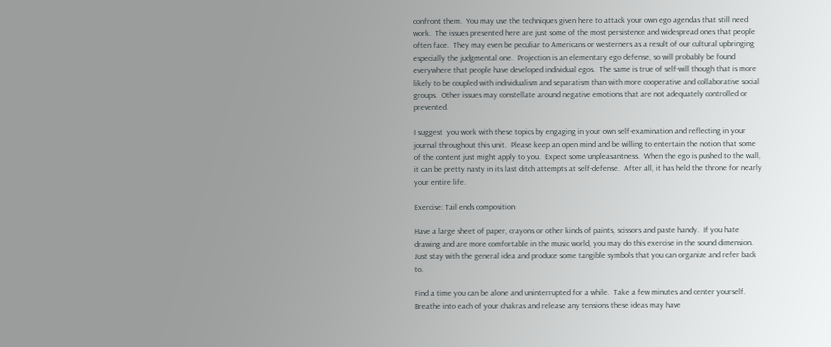confront them.  You may use the techniques given here to attack your own ego agendas that still need work.  The issues presented here are just some of the most persistence and widespread ones that people often face.  They may even be peculiar to Americans or westerners as a result of our cultural upbringing especially the judgmental one.  Projection is an elementary ego defense, so will probably be found everywhere that people have developed individual egos.  The same is true of self-will though that is more likely to be coupled with individualism and separatism than with more cooperative and collaborative social groups.  Other issues may constellate around negative emotions that are not adequately controlled or prevented.

I suggest  you work with these topics by engaging in your own self-examination and reflecting in your journal throughout this unit.  Please keep an open mind and be willing to entertain the notion that some of the content just might apply to you.  Expect some unpleasantness.  When the ego is pushed to the wall, it can be pretty nasty in its last ditch attempts at self-defense.  After all, it has held the throne for nearly your entire life.

Exercise: Tail ends composition

Have a large sheet of paper, crayons or other kinds of paints, scissors and paste handy.  If you hate drawing and are more comfortable in the music world, you may do this exercise in the sound dimension.  Just stay with the general idea and produce some tangible symbols that you can organize and refer back to.

Find a time you can be alone and uninterrupted for a while.  Take a few minutes and center yourself.  Breathe into each of your chakras and release any tensions these ideas may have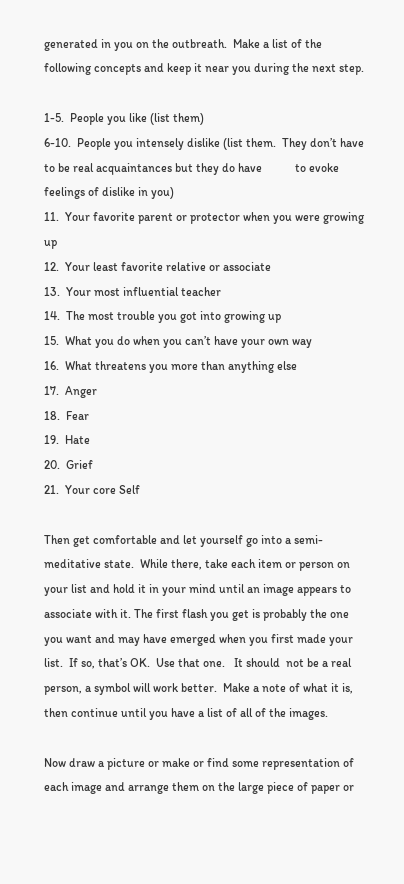generated in you on the outbreath.  Make a list of the following concepts and keep it near you during the next step.

1-5.  People you like (list them)
6-10.  People you intensely dislike (list them.  They don’t have to be real acquaintances but they do have           to evoke feelings of dislike in you)
11.  Your favorite parent or protector when you were growing up
12.  Your least favorite relative or associate
13.  Your most influential teacher
14.  The most trouble you got into growing up
15.  What you do when you can’t have your own way
16.  What threatens you more than anything else
17.  Anger
18.  Fear
19.  Hate
20.  Grief
21.  Your core Self

Then get comfortable and let yourself go into a semi-meditative state.  While there, take each item or person on your list and hold it in your mind until an image appears to associate with it. The first flash you get is probably the one you want and may have emerged when you first made your list.  If so, that’s OK.  Use that one.   It should  not be a real person, a symbol will work better.  Make a note of what it is, then continue until you have a list of all of the images.

Now draw a picture or make or find some representation of each image and arrange them on the large piece of paper or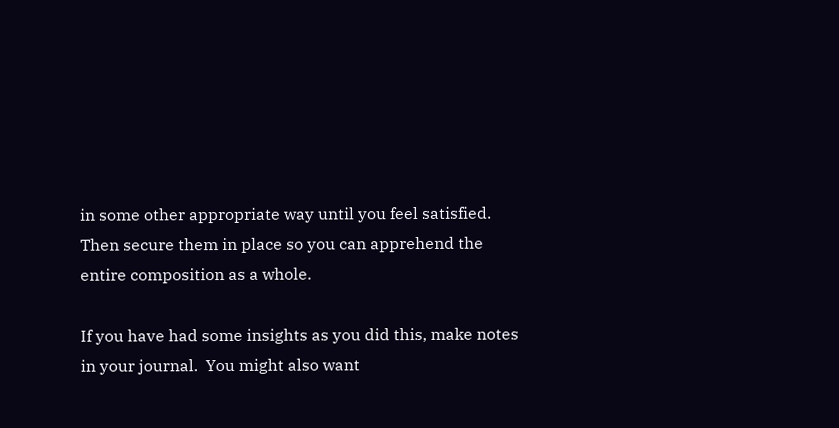in some other appropriate way until you feel satisfied.  Then secure them in place so you can apprehend the entire composition as a whole.

If you have had some insights as you did this, make notes in your journal.  You might also want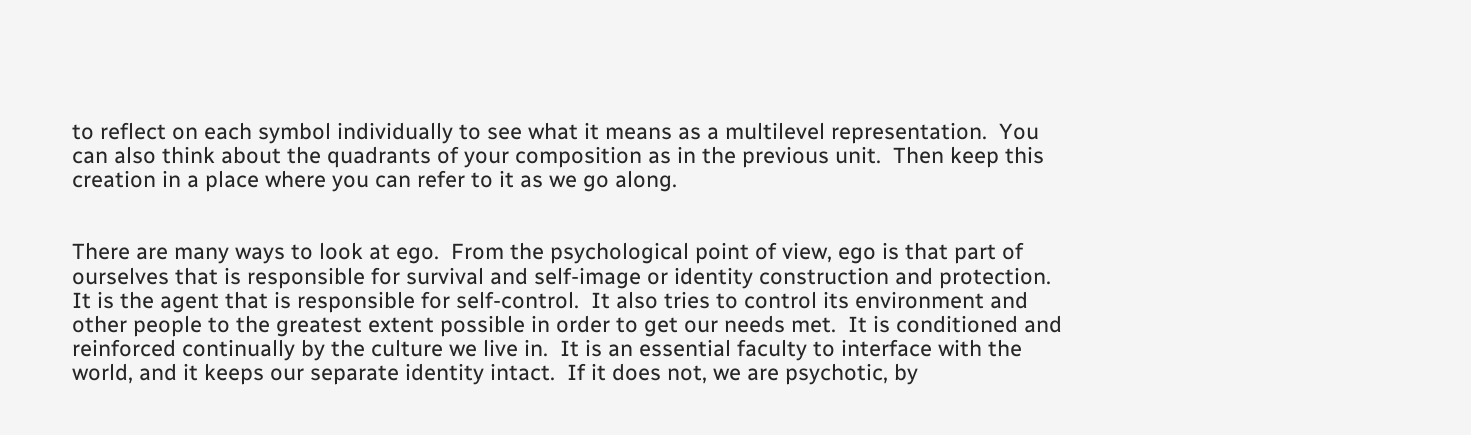to reflect on each symbol individually to see what it means as a multilevel representation.  You can also think about the quadrants of your composition as in the previous unit.  Then keep this creation in a place where you can refer to it as we go along.


There are many ways to look at ego.  From the psychological point of view, ego is that part of ourselves that is responsible for survival and self-image or identity construction and protection.  It is the agent that is responsible for self-control.  It also tries to control its environment and other people to the greatest extent possible in order to get our needs met.  It is conditioned and reinforced continually by the culture we live in.  It is an essential faculty to interface with the world, and it keeps our separate identity intact.  If it does not, we are psychotic, by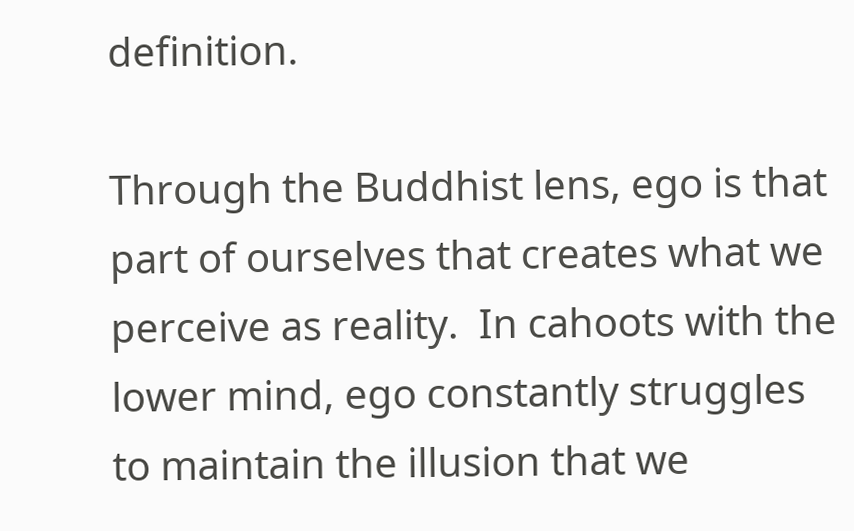definition.

Through the Buddhist lens, ego is that part of ourselves that creates what we perceive as reality.  In cahoots with the lower mind, ego constantly struggles to maintain the illusion that we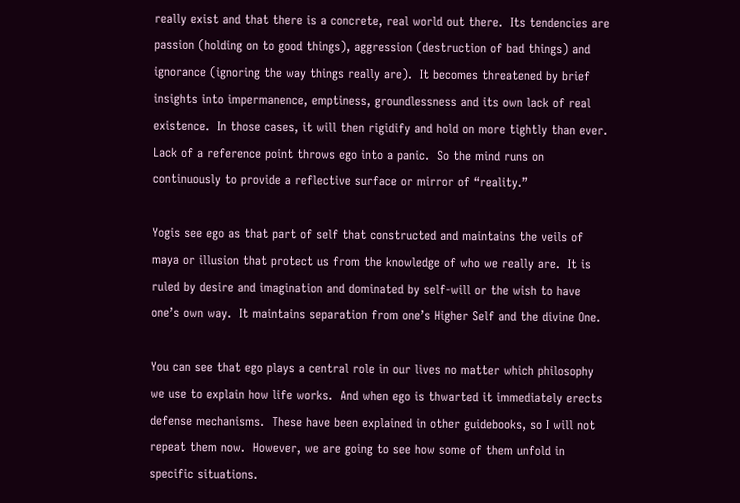really exist and that there is a concrete, real world out there.  Its tendencies are passion (holding on to good things), aggression (destruction of bad things) and ignorance (ignoring the way things really are).  It becomes threatened by brief insights into impermanence, emptiness, groundlessness and its own lack of real existence.  In those cases, it will then rigidify and hold on more tightly than ever.  Lack of a reference point throws ego into a panic.  So the mind runs on continuously to provide a reflective surface or mirror of “reality.”

Yogis see ego as that part of self that constructed and maintains the veils of maya or illusion that protect us from the knowledge of who we really are.  It is ruled by desire and imagination and dominated by self-will or the wish to have one’s own way.  It maintains separation from one’s Higher Self and the divine One.

You can see that ego plays a central role in our lives no matter which philosophy we use to explain how life works.  And when ego is thwarted it immediately erects defense mechanisms.  These have been explained in other guidebooks, so I will not repeat them now.  However, we are going to see how some of them unfold in specific situations.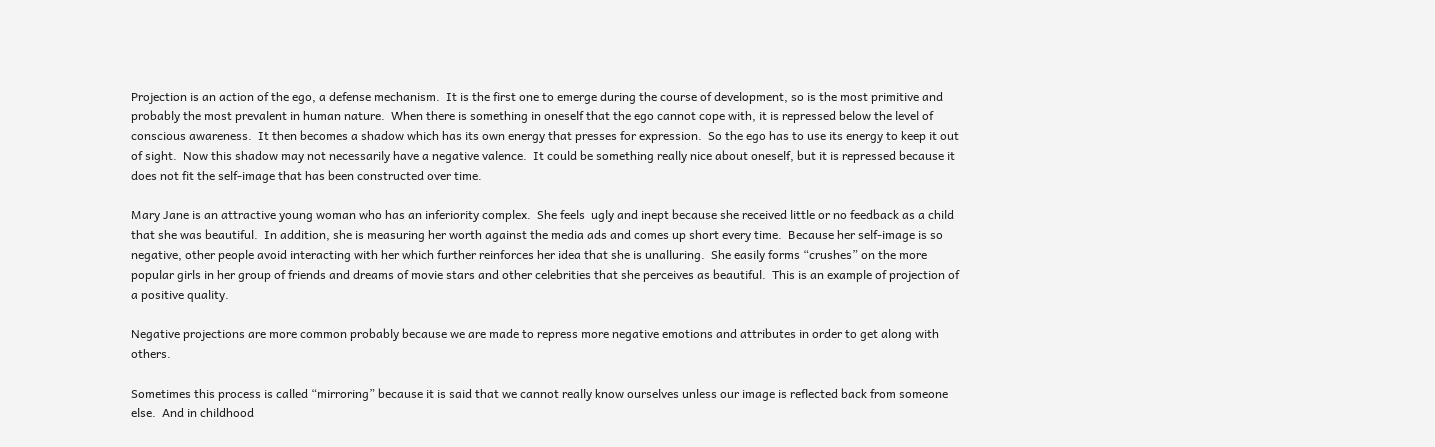Projection is an action of the ego, a defense mechanism.  It is the first one to emerge during the course of development, so is the most primitive and probably the most prevalent in human nature.  When there is something in oneself that the ego cannot cope with, it is repressed below the level of conscious awareness.  It then becomes a shadow which has its own energy that presses for expression.  So the ego has to use its energy to keep it out of sight.  Now this shadow may not necessarily have a negative valence.  It could be something really nice about oneself, but it is repressed because it does not fit the self-image that has been constructed over time.

Mary Jane is an attractive young woman who has an inferiority complex.  She feels  ugly and inept because she received little or no feedback as a child that she was beautiful.  In addition, she is measuring her worth against the media ads and comes up short every time.  Because her self-image is so negative, other people avoid interacting with her which further reinforces her idea that she is unalluring.  She easily forms “crushes” on the more popular girls in her group of friends and dreams of movie stars and other celebrities that she perceives as beautiful.  This is an example of projection of a positive quality.

Negative projections are more common probably because we are made to repress more negative emotions and attributes in order to get along with others.

Sometimes this process is called “mirroring” because it is said that we cannot really know ourselves unless our image is reflected back from someone else.  And in childhood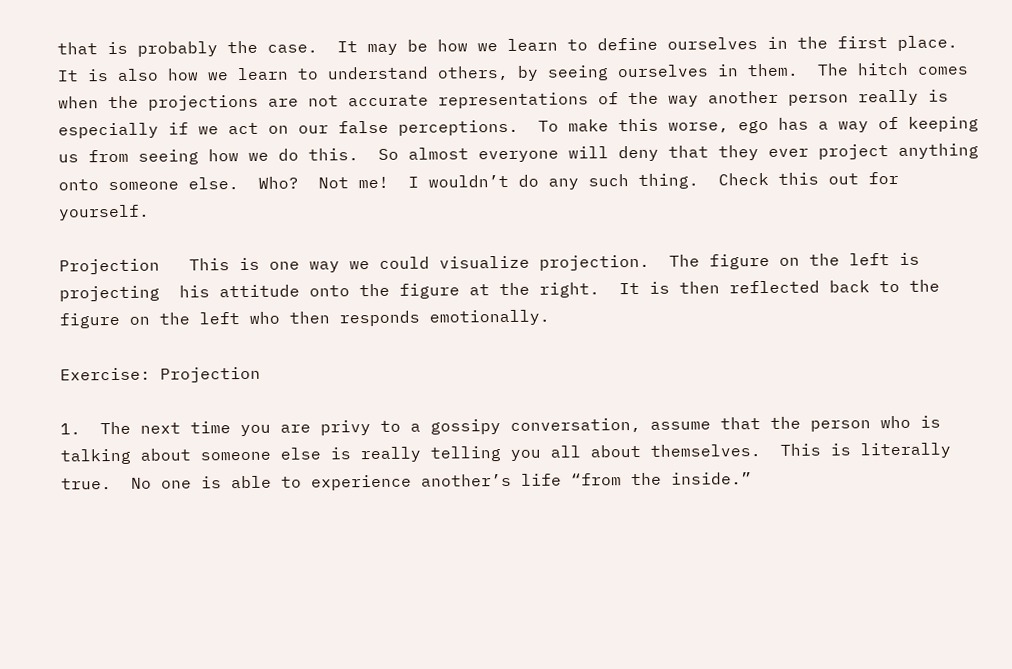that is probably the case.  It may be how we learn to define ourselves in the first place.  It is also how we learn to understand others, by seeing ourselves in them.  The hitch comes when the projections are not accurate representations of the way another person really is especially if we act on our false perceptions.  To make this worse, ego has a way of keeping us from seeing how we do this.  So almost everyone will deny that they ever project anything onto someone else.  Who?  Not me!  I wouldn’t do any such thing.  Check this out for yourself.

Projection   This is one way we could visualize projection.  The figure on the left is projecting  his attitude onto the figure at the right.  It is then reflected back to the figure on the left who then responds emotionally.

Exercise: Projection

1.  The next time you are privy to a gossipy conversation, assume that the person who is talking about someone else is really telling you all about themselves.  This is literally true.  No one is able to experience another’s life “from the inside.”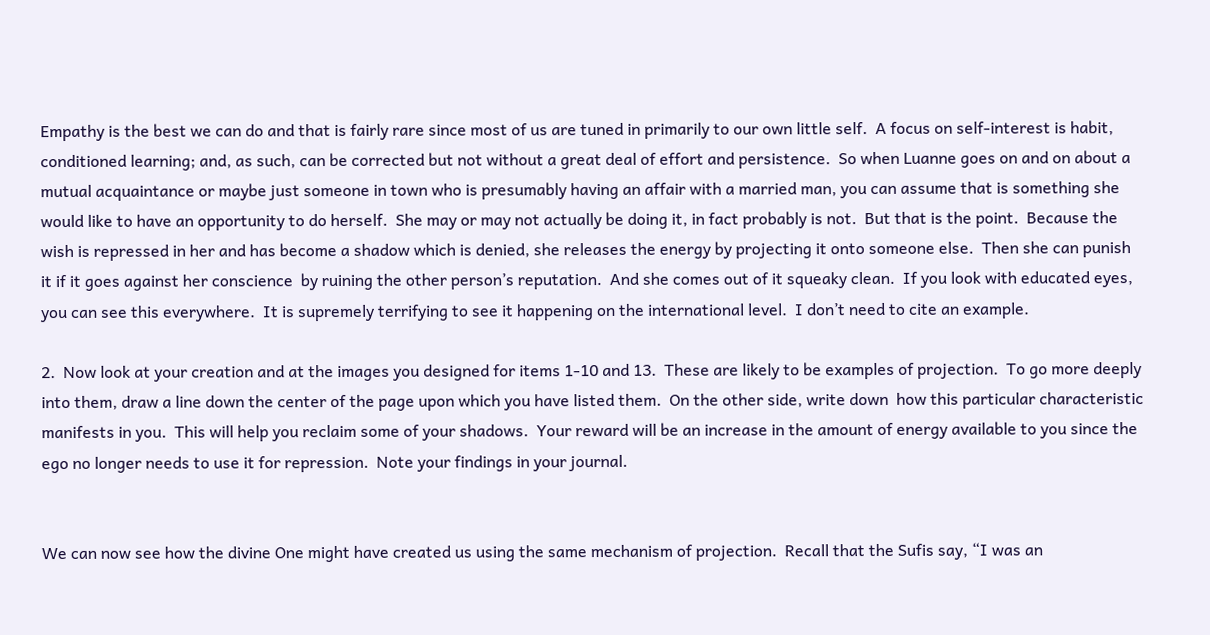Empathy is the best we can do and that is fairly rare since most of us are tuned in primarily to our own little self.  A focus on self-interest is habit, conditioned learning; and, as such, can be corrected but not without a great deal of effort and persistence.  So when Luanne goes on and on about a mutual acquaintance or maybe just someone in town who is presumably having an affair with a married man, you can assume that is something she would like to have an opportunity to do herself.  She may or may not actually be doing it, in fact probably is not.  But that is the point.  Because the wish is repressed in her and has become a shadow which is denied, she releases the energy by projecting it onto someone else.  Then she can punish it if it goes against her conscience  by ruining the other person’s reputation.  And she comes out of it squeaky clean.  If you look with educated eyes, you can see this everywhere.  It is supremely terrifying to see it happening on the international level.  I don’t need to cite an example.

2.  Now look at your creation and at the images you designed for items 1-10 and 13.  These are likely to be examples of projection.  To go more deeply into them, draw a line down the center of the page upon which you have listed them.  On the other side, write down  how this particular characteristic manifests in you.  This will help you reclaim some of your shadows.  Your reward will be an increase in the amount of energy available to you since the ego no longer needs to use it for repression.  Note your findings in your journal.


We can now see how the divine One might have created us using the same mechanism of projection.  Recall that the Sufis say, “I was an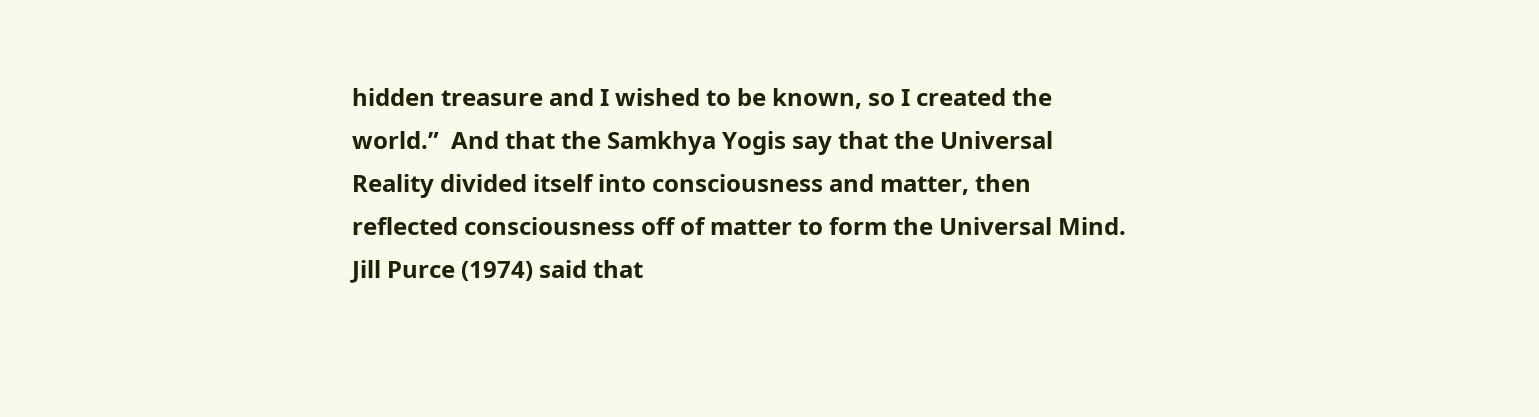hidden treasure and I wished to be known, so I created the world.”  And that the Samkhya Yogis say that the Universal Reality divided itself into consciousness and matter, then reflected consciousness off of matter to form the Universal Mind.  Jill Purce (1974) said that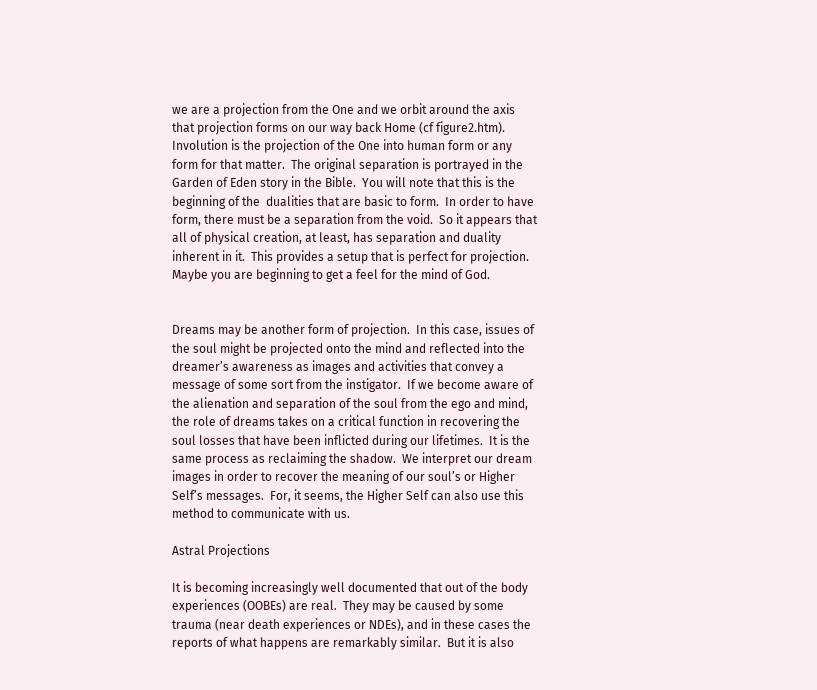we are a projection from the One and we orbit around the axis that projection forms on our way back Home (cf figure2.htm).  Involution is the projection of the One into human form or any form for that matter.  The original separation is portrayed in the Garden of Eden story in the Bible.  You will note that this is the beginning of the  dualities that are basic to form.  In order to have form, there must be a separation from the void.  So it appears that all of physical creation, at least, has separation and duality inherent in it.  This provides a setup that is perfect for projection.  Maybe you are beginning to get a feel for the mind of God.


Dreams may be another form of projection.  In this case, issues of the soul might be projected onto the mind and reflected into the dreamer’s awareness as images and activities that convey a message of some sort from the instigator.  If we become aware of the alienation and separation of the soul from the ego and mind, the role of dreams takes on a critical function in recovering the soul losses that have been inflicted during our lifetimes.  It is the same process as reclaiming the shadow.  We interpret our dream images in order to recover the meaning of our soul’s or Higher Self’s messages.  For, it seems, the Higher Self can also use this method to communicate with us.

Astral Projections

It is becoming increasingly well documented that out of the body experiences (OOBEs) are real.  They may be caused by some trauma (near death experiences or NDEs), and in these cases the reports of what happens are remarkably similar.  But it is also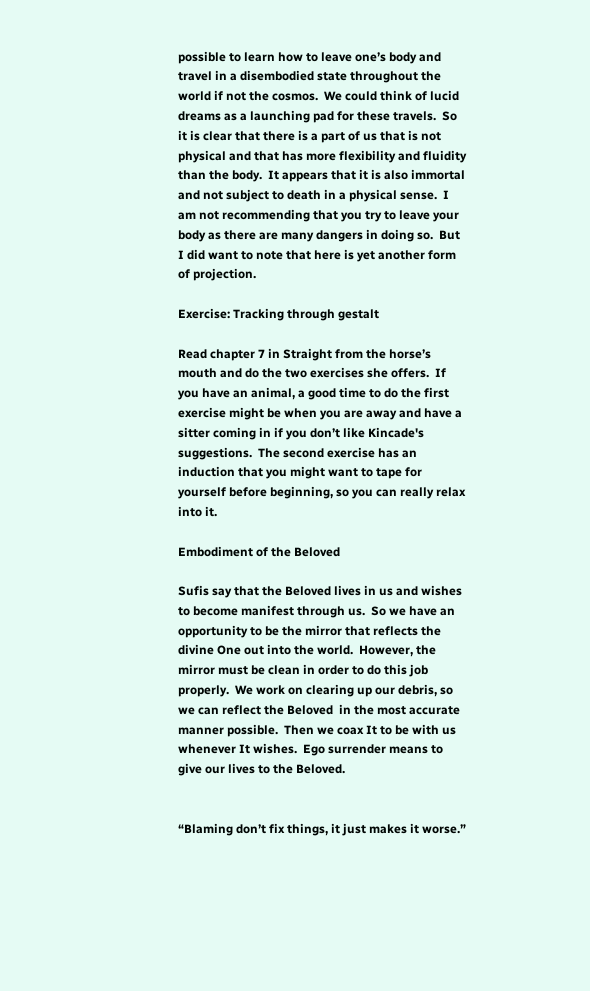possible to learn how to leave one’s body and travel in a disembodied state throughout the world if not the cosmos.  We could think of lucid dreams as a launching pad for these travels.  So it is clear that there is a part of us that is not physical and that has more flexibility and fluidity than the body.  It appears that it is also immortal and not subject to death in a physical sense.  I am not recommending that you try to leave your body as there are many dangers in doing so.  But I did want to note that here is yet another form of projection.

Exercise: Tracking through gestalt

Read chapter 7 in Straight from the horse’s mouth and do the two exercises she offers.  If you have an animal, a good time to do the first exercise might be when you are away and have a sitter coming in if you don’t like Kincade's suggestions.  The second exercise has an induction that you might want to tape for yourself before beginning, so you can really relax into it.

Embodiment of the Beloved

Sufis say that the Beloved lives in us and wishes to become manifest through us.  So we have an opportunity to be the mirror that reflects the divine One out into the world.  However, the mirror must be clean in order to do this job properly.  We work on clearing up our debris, so we can reflect the Beloved  in the most accurate manner possible.  Then we coax It to be with us whenever It wishes.  Ego surrender means to give our lives to the Beloved.


“Blaming don’t fix things, it just makes it worse.”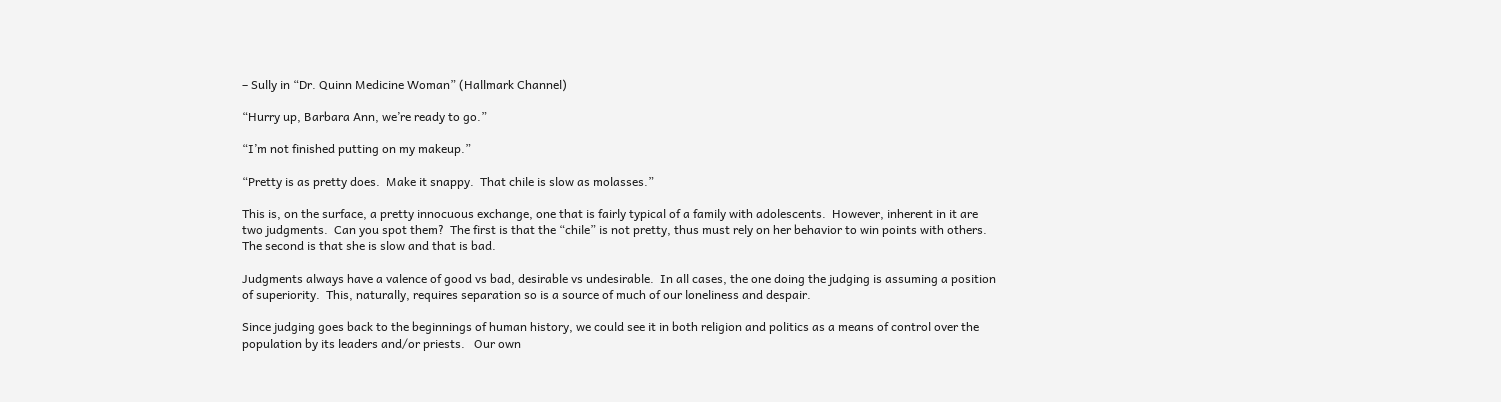– Sully in “Dr. Quinn Medicine Woman” (Hallmark Channel)

“Hurry up, Barbara Ann, we’re ready to go.”

“I’m not finished putting on my makeup.”

“Pretty is as pretty does.  Make it snappy.  That chile is slow as molasses.”

This is, on the surface, a pretty innocuous exchange, one that is fairly typical of a family with adolescents.  However, inherent in it are two judgments.  Can you spot them?  The first is that the “chile” is not pretty, thus must rely on her behavior to win points with others.  The second is that she is slow and that is bad.

Judgments always have a valence of good vs bad, desirable vs undesirable.  In all cases, the one doing the judging is assuming a position of superiority.  This, naturally, requires separation so is a source of much of our loneliness and despair.

Since judging goes back to the beginnings of human history, we could see it in both religion and politics as a means of control over the population by its leaders and/or priests.   Our own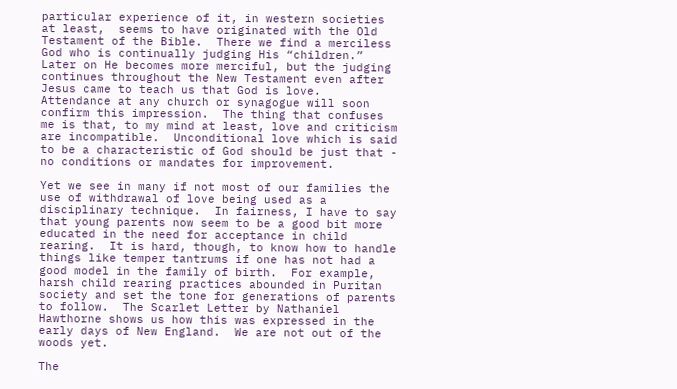particular experience of it, in western societies at least,  seems to have originated with the Old Testament of the Bible.  There we find a merciless God who is continually judging His “children.”  Later on He becomes more merciful, but the judging continues throughout the New Testament even after Jesus came to teach us that God is love.  Attendance at any church or synagogue will soon confirm this impression.  The thing that confuses me is that, to my mind at least, love and criticism are incompatible.  Unconditional love which is said to be a characteristic of God should be just that - no conditions or mandates for improvement.

Yet we see in many if not most of our families the use of withdrawal of love being used as a disciplinary technique.  In fairness, I have to say that young parents now seem to be a good bit more educated in the need for acceptance in child rearing.  It is hard, though, to know how to handle things like temper tantrums if one has not had a good model in the family of birth.  For example, harsh child rearing practices abounded in Puritan society and set the tone for generations of parents to follow.  The Scarlet Letter by Nathaniel Hawthorne shows us how this was expressed in the early days of New England.  We are not out of the woods yet.

The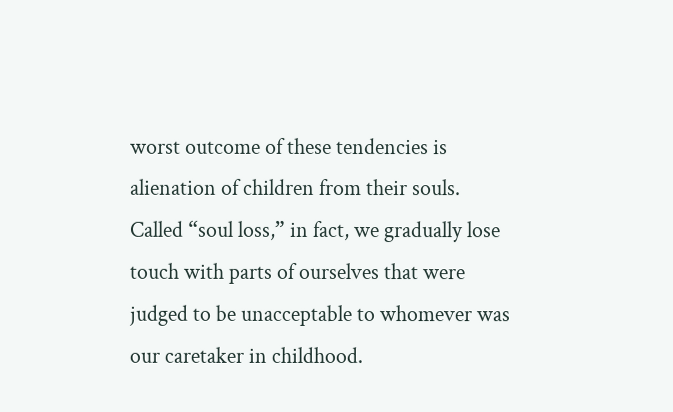worst outcome of these tendencies is alienation of children from their souls.  Called “soul loss,” in fact, we gradually lose touch with parts of ourselves that were judged to be unacceptable to whomever was our caretaker in childhood.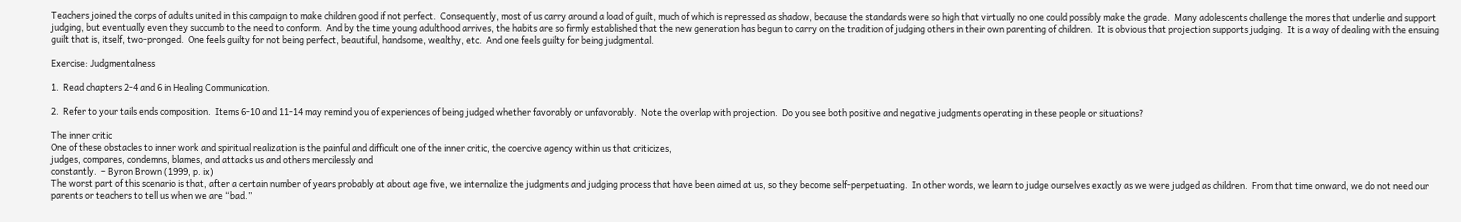Teachers joined the corps of adults united in this campaign to make children good if not perfect.  Consequently, most of us carry around a load of guilt, much of which is repressed as shadow, because the standards were so high that virtually no one could possibly make the grade.  Many adolescents challenge the mores that underlie and support judging, but eventually even they succumb to the need to conform.  And by the time young adulthood arrives, the habits are so firmly established that the new generation has begun to carry on the tradition of judging others in their own parenting of children.  It is obvious that projection supports judging.  It is a way of dealing with the ensuing guilt that is, itself, two-pronged.  One feels guilty for not being perfect, beautiful, handsome, wealthy, etc.  And one feels guilty for being judgmental.

Exercise: Judgmentalness

1.  Read chapters 2-4 and 6 in Healing Communication.

2.  Refer to your tails ends composition.  Items 6-10 and 11-14 may remind you of experiences of being judged whether favorably or unfavorably.  Note the overlap with projection.  Do you see both positive and negative judgments operating in these people or situations?

The inner critic
One of these obstacles to inner work and spiritual realization is the painful and difficult one of the inner critic, the coercive agency within us that criticizes,
judges, compares, condemns, blames, and attacks us and others mercilessly and
constantly.  – Byron Brown (1999, p. ix)
The worst part of this scenario is that, after a certain number of years probably at about age five, we internalize the judgments and judging process that have been aimed at us, so they become self-perpetuating.  In other words, we learn to judge ourselves exactly as we were judged as children.  From that time onward, we do not need our parents or teachers to tell us when we are “bad.”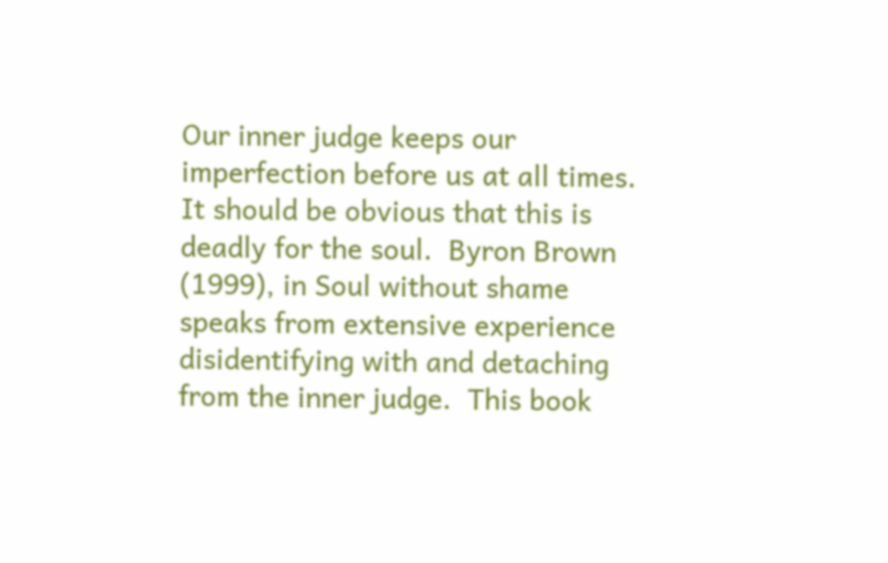Our inner judge keeps our imperfection before us at all times.  It should be obvious that this is deadly for the soul.  Byron Brown (1999), in Soul without shame speaks from extensive experience disidentifying with and detaching from the inner judge.  This book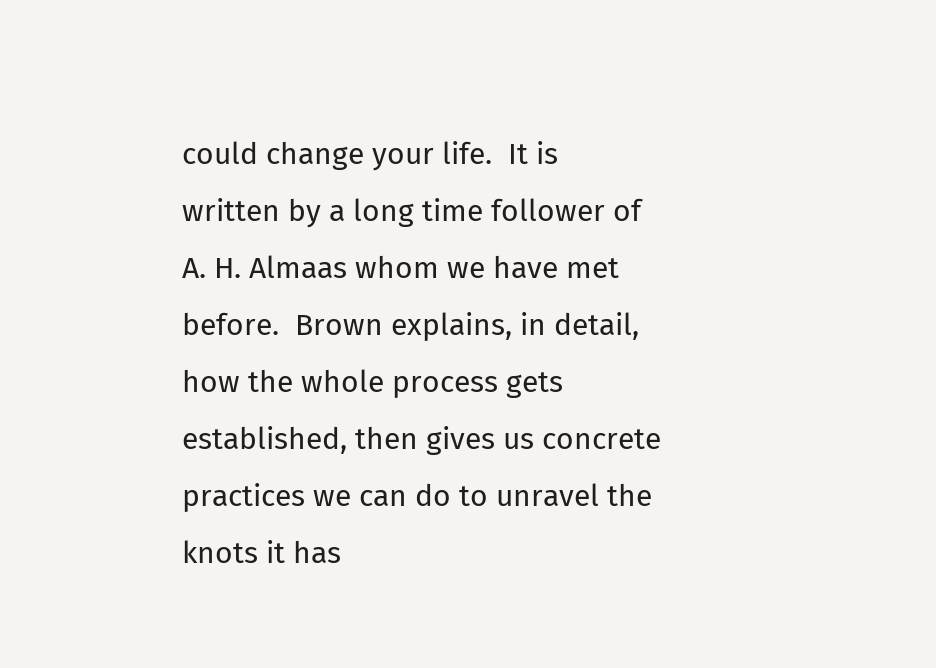could change your life.  It is written by a long time follower of A. H. Almaas whom we have met before.  Brown explains, in detail, how the whole process gets established, then gives us concrete practices we can do to unravel the knots it has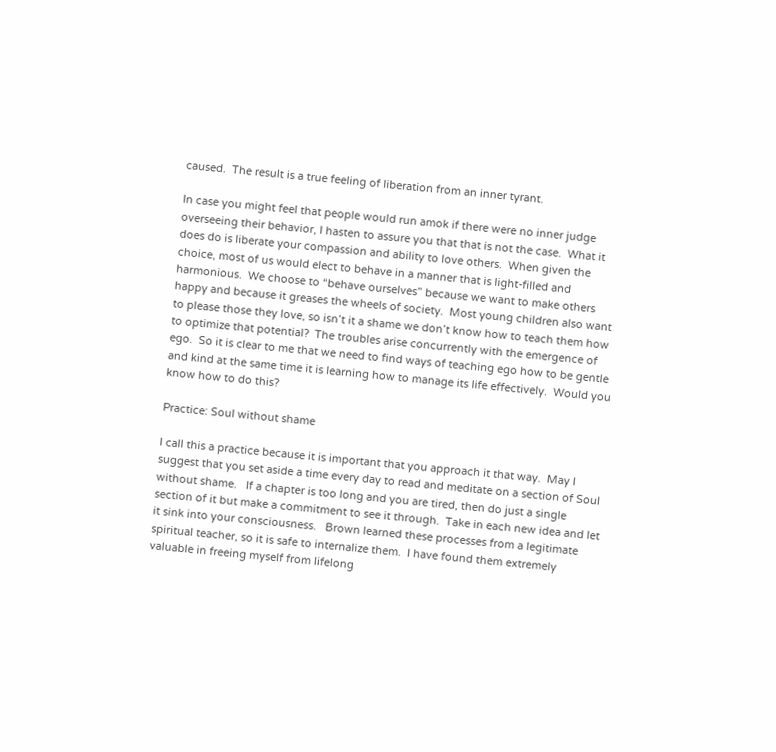caused.  The result is a true feeling of liberation from an inner tyrant.

In case you might feel that people would run amok if there were no inner judge overseeing their behavior, I hasten to assure you that that is not the case.  What it does do is liberate your compassion and ability to love others.  When given the choice, most of us would elect to behave in a manner that is light-filled and harmonious.  We choose to “behave ourselves” because we want to make others happy and because it greases the wheels of society.  Most young children also want to please those they love, so isn’t it a shame we don’t know how to teach them how to optimize that potential?  The troubles arise concurrently with the emergence of ego.  So it is clear to me that we need to find ways of teaching ego how to be gentle and kind at the same time it is learning how to manage its life effectively.  Would you know how to do this?

Practice: Soul without shame

I call this a practice because it is important that you approach it that way.  May I suggest that you set aside a time every day to read and meditate on a section of Soul without shame.   If a chapter is too long and you are tired, then do just a single section of it but make a commitment to see it through.  Take in each new idea and let it sink into your consciousness.   Brown learned these processes from a legitimate spiritual teacher, so it is safe to internalize them.  I have found them extremely valuable in freeing myself from lifelong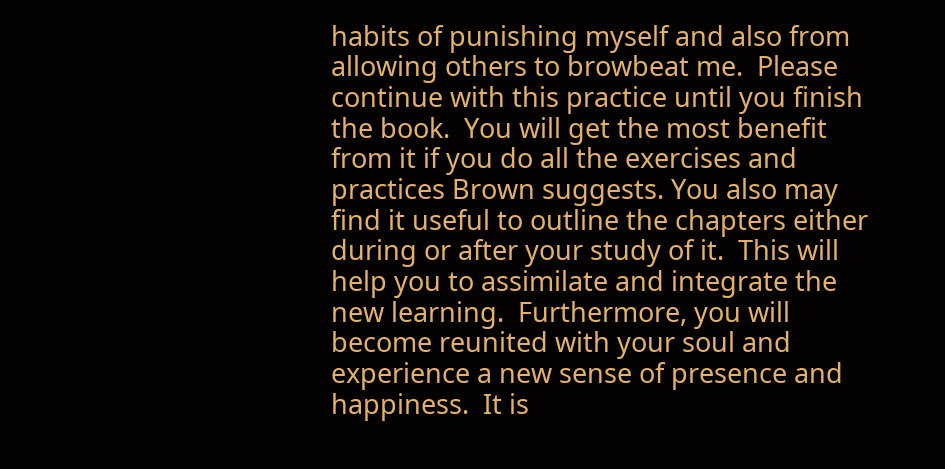habits of punishing myself and also from allowing others to browbeat me.  Please continue with this practice until you finish the book.  You will get the most benefit from it if you do all the exercises and practices Brown suggests. You also may find it useful to outline the chapters either during or after your study of it.  This will help you to assimilate and integrate the new learning.  Furthermore, you will become reunited with your soul and experience a new sense of presence and happiness.  It is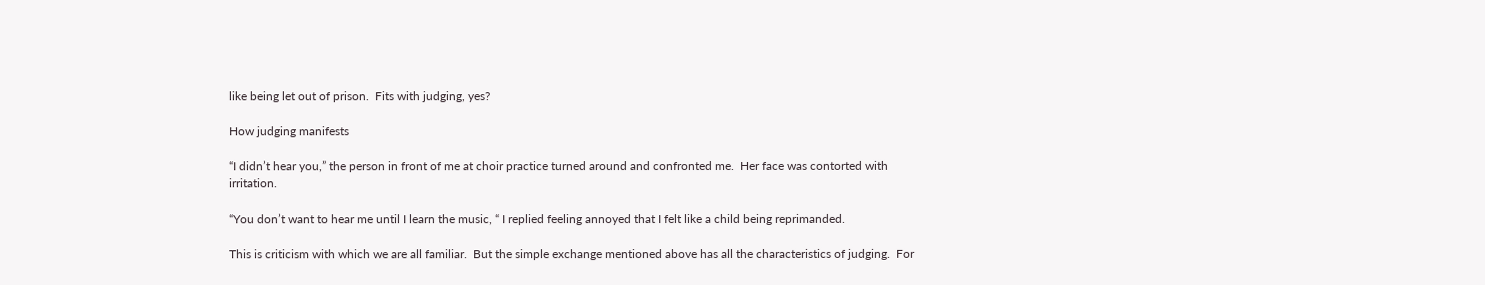like being let out of prison.  Fits with judging, yes?

How judging manifests

“I didn’t hear you,” the person in front of me at choir practice turned around and confronted me.  Her face was contorted with irritation.

“You don’t want to hear me until I learn the music, “ I replied feeling annoyed that I felt like a child being reprimanded.

This is criticism with which we are all familiar.  But the simple exchange mentioned above has all the characteristics of judging.  For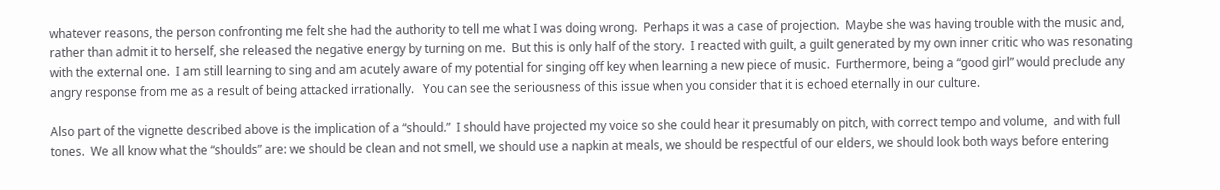whatever reasons, the person confronting me felt she had the authority to tell me what I was doing wrong.  Perhaps it was a case of projection.  Maybe she was having trouble with the music and, rather than admit it to herself, she released the negative energy by turning on me.  But this is only half of the story.  I reacted with guilt, a guilt generated by my own inner critic who was resonating with the external one.  I am still learning to sing and am acutely aware of my potential for singing off key when learning a new piece of music.  Furthermore, being a “good girl” would preclude any angry response from me as a result of being attacked irrationally.   You can see the seriousness of this issue when you consider that it is echoed eternally in our culture.

Also part of the vignette described above is the implication of a “should.”  I should have projected my voice so she could hear it presumably on pitch, with correct tempo and volume,  and with full tones.  We all know what the “shoulds” are: we should be clean and not smell, we should use a napkin at meals, we should be respectful of our elders, we should look both ways before entering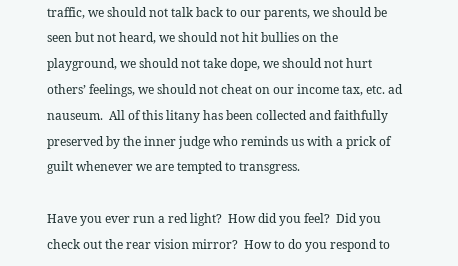traffic, we should not talk back to our parents, we should be seen but not heard, we should not hit bullies on the playground, we should not take dope, we should not hurt others’ feelings, we should not cheat on our income tax, etc. ad nauseum.  All of this litany has been collected and faithfully preserved by the inner judge who reminds us with a prick of guilt whenever we are tempted to transgress.

Have you ever run a red light?  How did you feel?  Did you check out the rear vision mirror?  How to do you respond to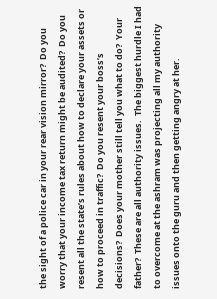the sight of a police car in your rear vision mirror?  Do you worry that your income tax return might be audited?  Do you resent all the state’s rules about how to declare your assets or how to proceed in traffic?  Do you resent your boss’s decisions?  Does your mother still tell you what to do?  Your father?  These are all authority issues.  The biggest hurdle I had to overcome at the ashram was projecting all my authority issues onto the guru and then getting angry at her.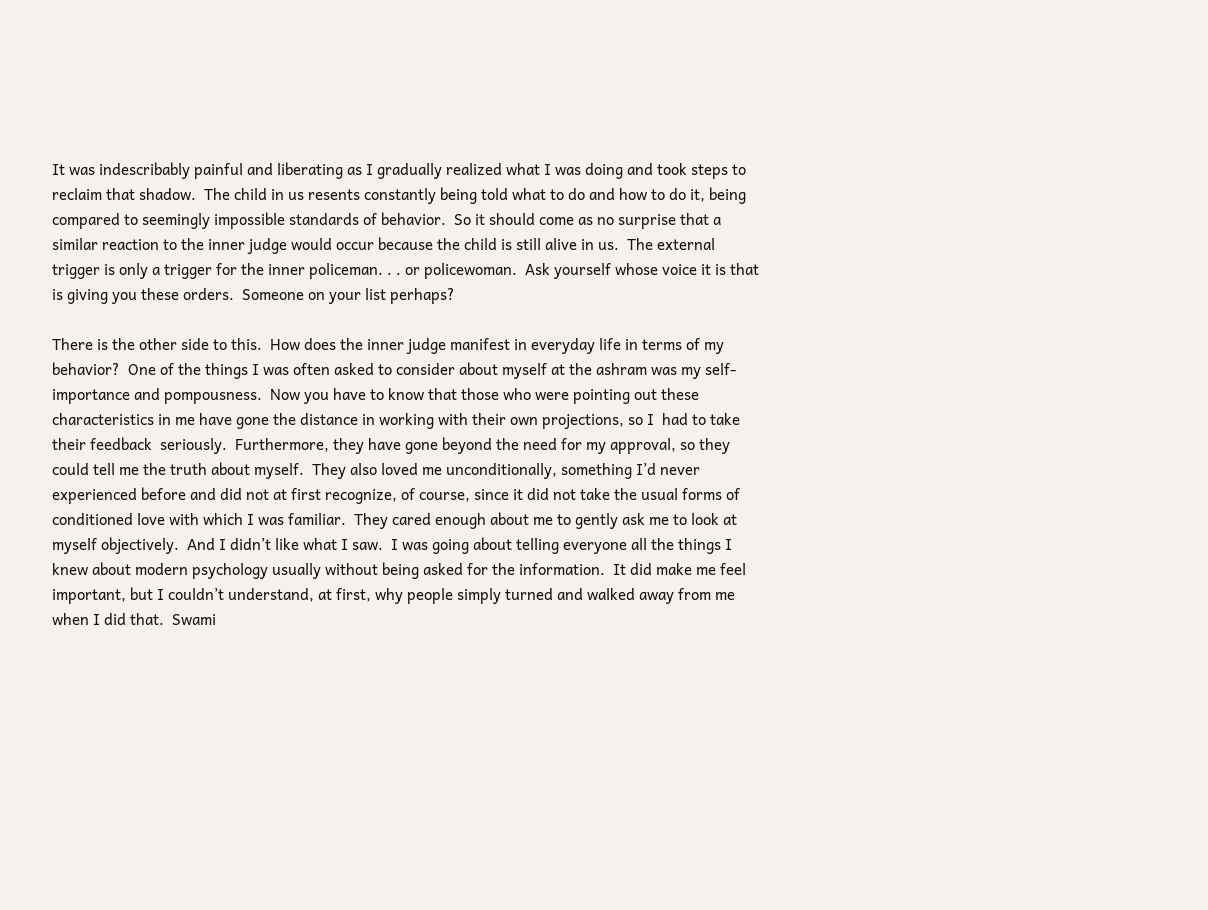It was indescribably painful and liberating as I gradually realized what I was doing and took steps to reclaim that shadow.  The child in us resents constantly being told what to do and how to do it, being compared to seemingly impossible standards of behavior.  So it should come as no surprise that a similar reaction to the inner judge would occur because the child is still alive in us.  The external trigger is only a trigger for the inner policeman. . . or policewoman.  Ask yourself whose voice it is that is giving you these orders.  Someone on your list perhaps?

There is the other side to this.  How does the inner judge manifest in everyday life in terms of my behavior?  One of the things I was often asked to consider about myself at the ashram was my self-importance and pompousness.  Now you have to know that those who were pointing out these characteristics in me have gone the distance in working with their own projections, so I  had to take their feedback  seriously.  Furthermore, they have gone beyond the need for my approval, so they could tell me the truth about myself.  They also loved me unconditionally, something I’d never experienced before and did not at first recognize, of course, since it did not take the usual forms of conditioned love with which I was familiar.  They cared enough about me to gently ask me to look at myself objectively.  And I didn’t like what I saw.  I was going about telling everyone all the things I knew about modern psychology usually without being asked for the information.  It did make me feel important, but I couldn’t understand, at first, why people simply turned and walked away from me when I did that.  Swami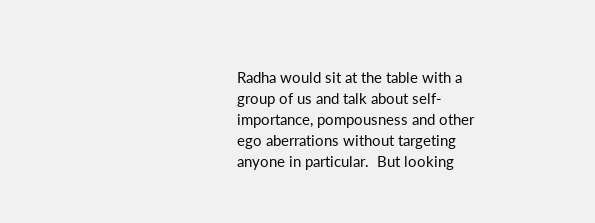Radha would sit at the table with a group of us and talk about self-importance, pompousness and other ego aberrations without targeting anyone in particular.  But looking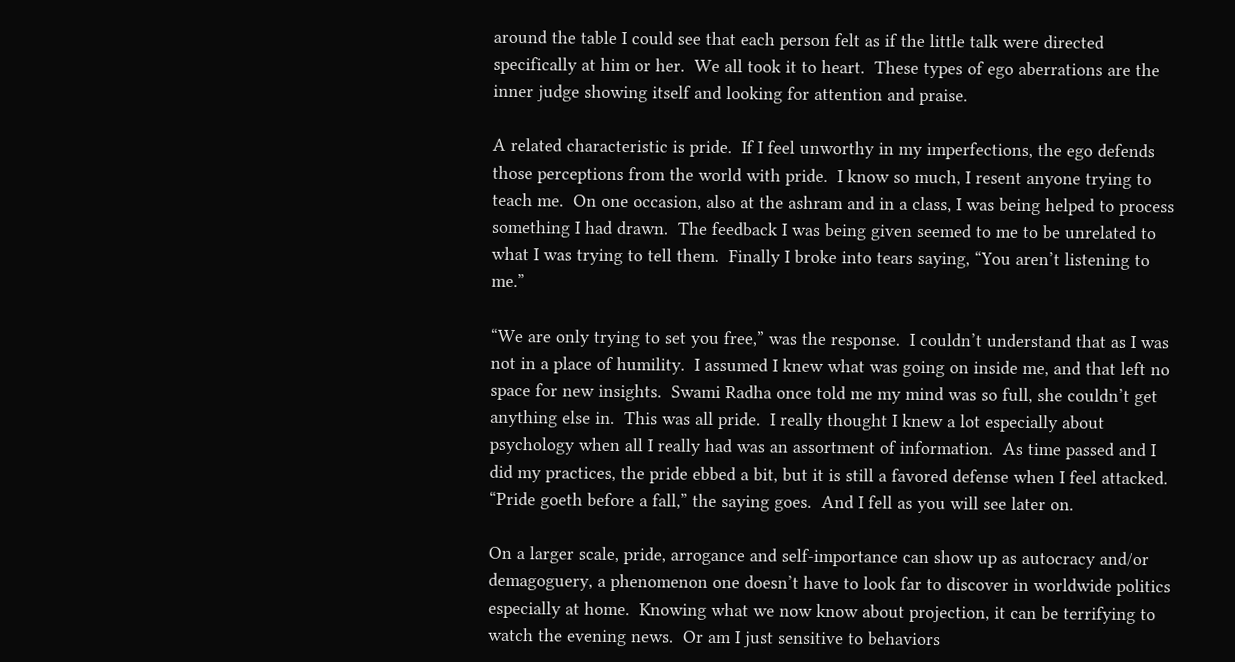around the table I could see that each person felt as if the little talk were directed specifically at him or her.  We all took it to heart.  These types of ego aberrations are the inner judge showing itself and looking for attention and praise.

A related characteristic is pride.  If I feel unworthy in my imperfections, the ego defends those perceptions from the world with pride.  I know so much, I resent anyone trying to teach me.  On one occasion, also at the ashram and in a class, I was being helped to process something I had drawn.  The feedback I was being given seemed to me to be unrelated to what I was trying to tell them.  Finally I broke into tears saying, “You aren’t listening to me.”

“We are only trying to set you free,” was the response.  I couldn’t understand that as I was not in a place of humility.  I assumed I knew what was going on inside me, and that left no space for new insights.  Swami Radha once told me my mind was so full, she couldn’t get anything else in.  This was all pride.  I really thought I knew a lot especially about psychology when all I really had was an assortment of information.  As time passed and I did my practices, the pride ebbed a bit, but it is still a favored defense when I feel attacked.  “Pride goeth before a fall,” the saying goes.  And I fell as you will see later on.

On a larger scale, pride, arrogance and self-importance can show up as autocracy and/or demagoguery, a phenomenon one doesn’t have to look far to discover in worldwide politics especially at home.  Knowing what we now know about projection, it can be terrifying to watch the evening news.  Or am I just sensitive to behaviors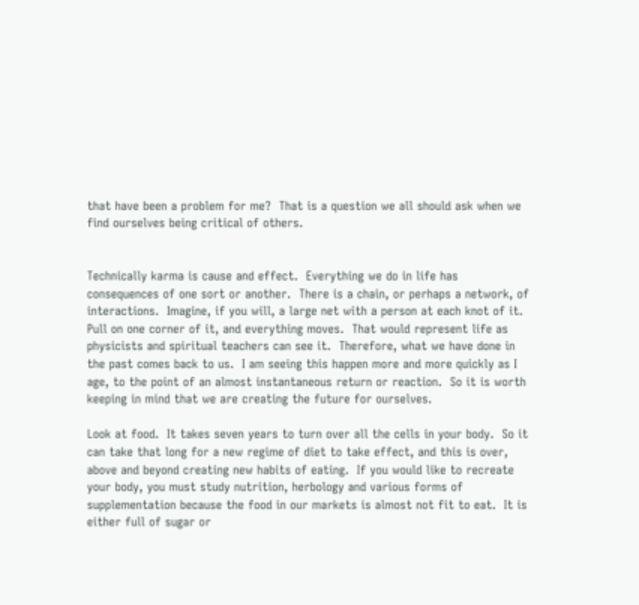that have been a problem for me?  That is a question we all should ask when we find ourselves being critical of others.


Technically karma is cause and effect.  Everything we do in life has consequences of one sort or another.  There is a chain, or perhaps a network, of interactions.  Imagine, if you will, a large net with a person at each knot of it.  Pull on one corner of it, and everything moves.  That would represent life as physicists and spiritual teachers can see it.  Therefore, what we have done in the past comes back to us.  I am seeing this happen more and more quickly as I age, to the point of an almost instantaneous return or reaction.  So it is worth keeping in mind that we are creating the future for ourselves.

Look at food.  It takes seven years to turn over all the cells in your body.  So it can take that long for a new regime of diet to take effect, and this is over, above and beyond creating new habits of eating.  If you would like to recreate your body, you must study nutrition, herbology and various forms of supplementation because the food in our markets is almost not fit to eat.  It is either full of sugar or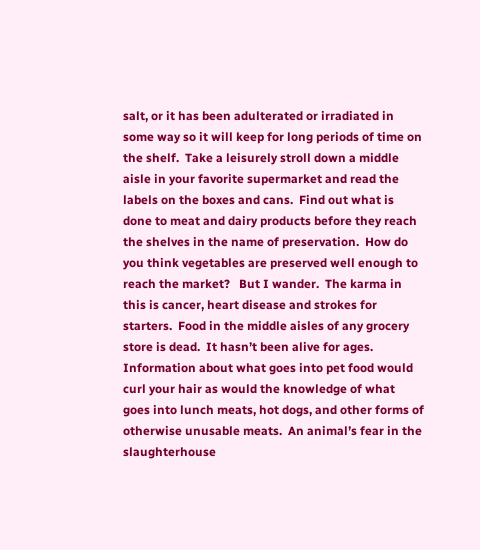salt, or it has been adulterated or irradiated in some way so it will keep for long periods of time on the shelf.  Take a leisurely stroll down a middle aisle in your favorite supermarket and read the labels on the boxes and cans.  Find out what is done to meat and dairy products before they reach the shelves in the name of preservation.  How do you think vegetables are preserved well enough to reach the market?   But I wander.  The karma in this is cancer, heart disease and strokes for starters.  Food in the middle aisles of any grocery store is dead.  It hasn’t been alive for ages.  Information about what goes into pet food would curl your hair as would the knowledge of what goes into lunch meats, hot dogs, and other forms of otherwise unusable meats.  An animal’s fear in the slaughterhouse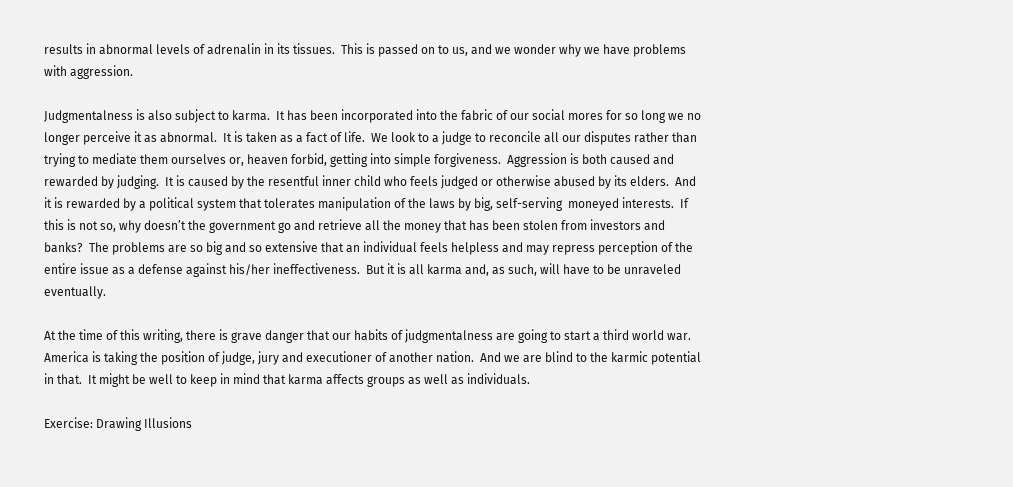results in abnormal levels of adrenalin in its tissues.  This is passed on to us, and we wonder why we have problems with aggression.

Judgmentalness is also subject to karma.  It has been incorporated into the fabric of our social mores for so long we no longer perceive it as abnormal.  It is taken as a fact of life.  We look to a judge to reconcile all our disputes rather than trying to mediate them ourselves or, heaven forbid, getting into simple forgiveness.  Aggression is both caused and rewarded by judging.  It is caused by the resentful inner child who feels judged or otherwise abused by its elders.  And it is rewarded by a political system that tolerates manipulation of the laws by big, self-serving  moneyed interests.  If this is not so, why doesn’t the government go and retrieve all the money that has been stolen from investors and banks?  The problems are so big and so extensive that an individual feels helpless and may repress perception of the entire issue as a defense against his/her ineffectiveness.  But it is all karma and, as such, will have to be unraveled eventually.

At the time of this writing, there is grave danger that our habits of judgmentalness are going to start a third world war.  America is taking the position of judge, jury and executioner of another nation.  And we are blind to the karmic potential in that.  It might be well to keep in mind that karma affects groups as well as individuals.

Exercise: Drawing Illusions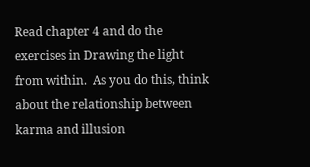Read chapter 4 and do the exercises in Drawing the light from within.  As you do this, think about the relationship between karma and illusion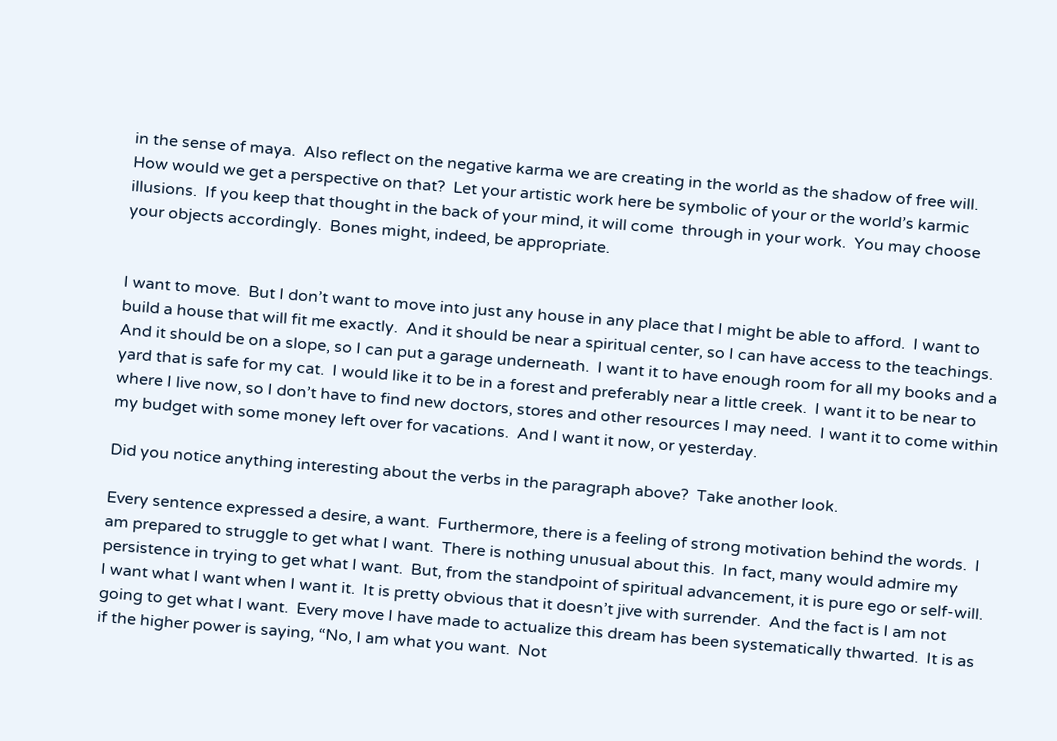in the sense of maya.  Also reflect on the negative karma we are creating in the world as the shadow of free will.  How would we get a perspective on that?  Let your artistic work here be symbolic of your or the world’s karmic illusions.  If you keep that thought in the back of your mind, it will come  through in your work.  You may choose your objects accordingly.  Bones might, indeed, be appropriate.


I want to move.  But I don’t want to move into just any house in any place that I might be able to afford.  I want to build a house that will fit me exactly.  And it should be near a spiritual center, so I can have access to the teachings.  And it should be on a slope, so I can put a garage underneath.  I want it to have enough room for all my books and a yard that is safe for my cat.  I would like it to be in a forest and preferably near a little creek.  I want it to be near to where I live now, so I don’t have to find new doctors, stores and other resources I may need.  I want it to come within my budget with some money left over for vacations.  And I want it now, or yesterday.

Did you notice anything interesting about the verbs in the paragraph above?  Take another look.

Every sentence expressed a desire, a want.  Furthermore, there is a feeling of strong motivation behind the words.  I am prepared to struggle to get what I want.  There is nothing unusual about this.  In fact, many would admire my persistence in trying to get what I want.  But, from the standpoint of spiritual advancement, it is pure ego or self-will.  I want what I want when I want it.  It is pretty obvious that it doesn’t jive with surrender.  And the fact is I am not going to get what I want.  Every move I have made to actualize this dream has been systematically thwarted.  It is as if the higher power is saying, “No, I am what you want.  Not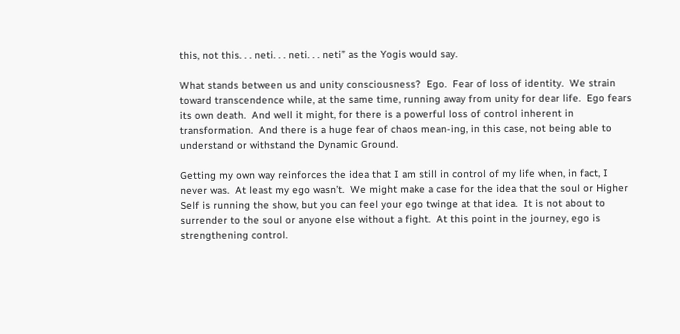this, not this. . . neti. . . neti. . . neti” as the Yogis would say.

What stands between us and unity consciousness?  Ego.  Fear of loss of identity.  We strain toward transcendence while, at the same time, running away from unity for dear life.  Ego fears its own death.  And well it might, for there is a powerful loss of control inherent in transformation.  And there is a huge fear of chaos mean-ing, in this case, not being able to understand or withstand the Dynamic Ground.

Getting my own way reinforces the idea that I am still in control of my life when, in fact, I never was.  At least my ego wasn’t.  We might make a case for the idea that the soul or Higher Self is running the show, but you can feel your ego twinge at that idea.  It is not about to surrender to the soul or anyone else without a fight.  At this point in the journey, ego is strengthening control.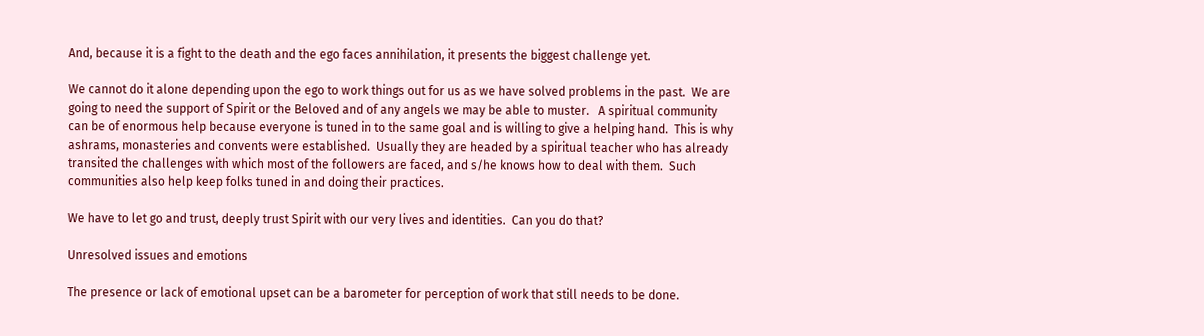And, because it is a fight to the death and the ego faces annihilation, it presents the biggest challenge yet.

We cannot do it alone depending upon the ego to work things out for us as we have solved problems in the past.  We are going to need the support of Spirit or the Beloved and of any angels we may be able to muster.   A spiritual community can be of enormous help because everyone is tuned in to the same goal and is willing to give a helping hand.  This is why ashrams, monasteries and convents were established.  Usually they are headed by a spiritual teacher who has already transited the challenges with which most of the followers are faced, and s/he knows how to deal with them.  Such communities also help keep folks tuned in and doing their practices.

We have to let go and trust, deeply trust Spirit with our very lives and identities.  Can you do that?

Unresolved issues and emotions

The presence or lack of emotional upset can be a barometer for perception of work that still needs to be done.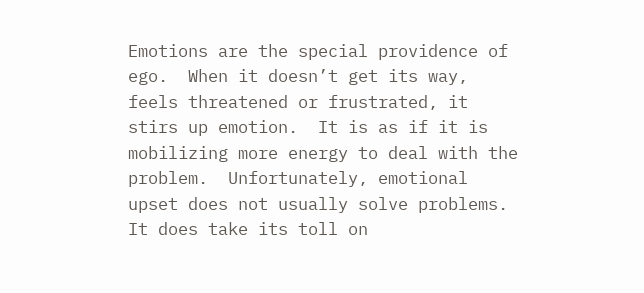Emotions are the special providence of ego.  When it doesn’t get its way, feels threatened or frustrated, it stirs up emotion.  It is as if it is mobilizing more energy to deal with the problem.  Unfortunately, emotional upset does not usually solve problems.  It does take its toll on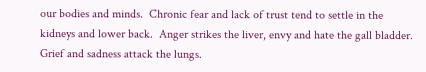our bodies and minds.  Chronic fear and lack of trust tend to settle in the kidneys and lower back.  Anger strikes the liver, envy and hate the gall bladder.  Grief and sadness attack the lungs.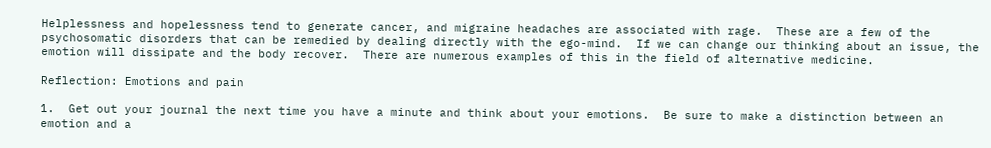Helplessness and hopelessness tend to generate cancer, and migraine headaches are associated with rage.  These are a few of the psychosomatic disorders that can be remedied by dealing directly with the ego-mind.  If we can change our thinking about an issue, the emotion will dissipate and the body recover.  There are numerous examples of this in the field of alternative medicine.

Reflection: Emotions and pain

1.  Get out your journal the next time you have a minute and think about your emotions.  Be sure to make a distinction between an emotion and a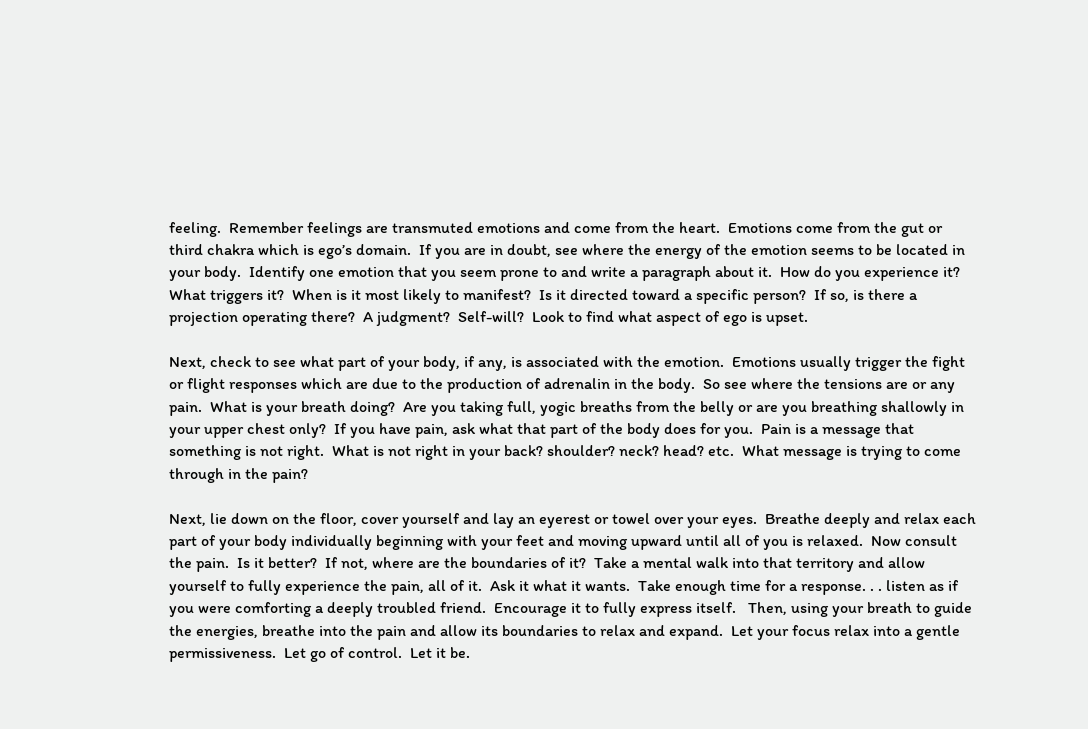feeling.  Remember feelings are transmuted emotions and come from the heart.  Emotions come from the gut or third chakra which is ego’s domain.  If you are in doubt, see where the energy of the emotion seems to be located in your body.  Identify one emotion that you seem prone to and write a paragraph about it.  How do you experience it?  What triggers it?  When is it most likely to manifest?  Is it directed toward a specific person?  If so, is there a projection operating there?  A judgment?  Self-will?  Look to find what aspect of ego is upset.

Next, check to see what part of your body, if any, is associated with the emotion.  Emotions usually trigger the fight or flight responses which are due to the production of adrenalin in the body.  So see where the tensions are or any pain.  What is your breath doing?  Are you taking full, yogic breaths from the belly or are you breathing shallowly in your upper chest only?  If you have pain, ask what that part of the body does for you.  Pain is a message that something is not right.  What is not right in your back? shoulder? neck? head? etc.  What message is trying to come through in the pain?

Next, lie down on the floor, cover yourself and lay an eyerest or towel over your eyes.  Breathe deeply and relax each part of your body individually beginning with your feet and moving upward until all of you is relaxed.  Now consult the pain.  Is it better?  If not, where are the boundaries of it?  Take a mental walk into that territory and allow yourself to fully experience the pain, all of it.  Ask it what it wants.  Take enough time for a response. . . listen as if you were comforting a deeply troubled friend.  Encourage it to fully express itself.   Then, using your breath to guide the energies, breathe into the pain and allow its boundaries to relax and expand.  Let your focus relax into a gentle permissiveness.  Let go of control.  Let it be.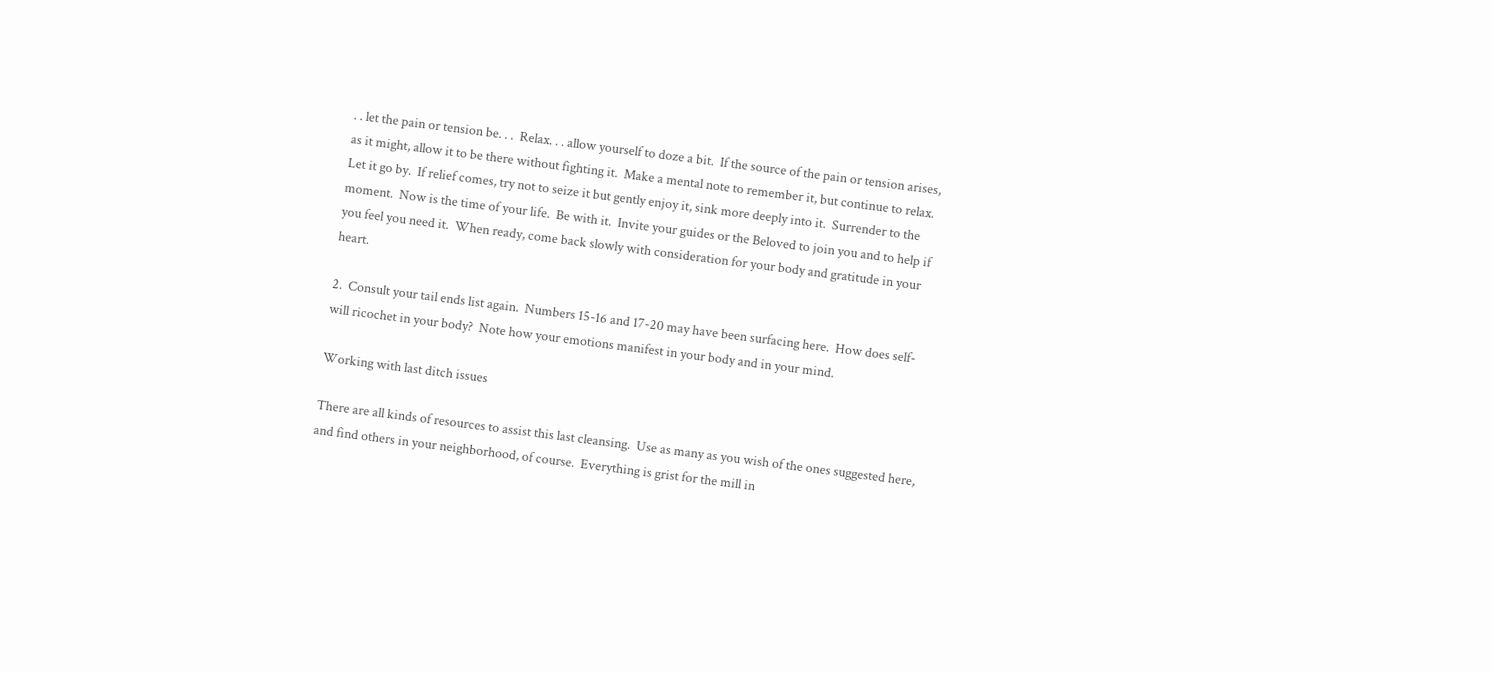. . let the pain or tension be. . .  Relax. . . allow yourself to doze a bit.  If the source of the pain or tension arises, as it might, allow it to be there without fighting it.  Make a mental note to remember it, but continue to relax.  Let it go by.  If relief comes, try not to seize it but gently enjoy it, sink more deeply into it.  Surrender to the moment.  Now is the time of your life.  Be with it.  Invite your guides or the Beloved to join you and to help if you feel you need it.  When ready, come back slowly with consideration for your body and gratitude in your heart.

2.  Consult your tail ends list again.  Numbers 15-16 and 17-20 may have been surfacing here.  How does self-will ricochet in your body?  Note how your emotions manifest in your body and in your mind.

Working with last ditch issues

There are all kinds of resources to assist this last cleansing.  Use as many as you wish of the ones suggested here, and find others in your neighborhood, of course.  Everything is grist for the mill in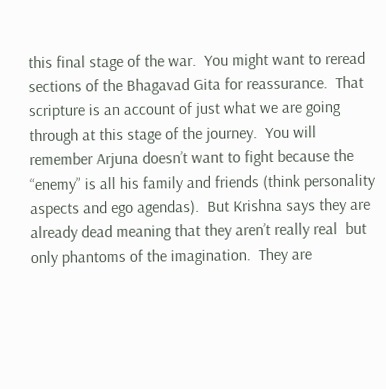this final stage of the war.  You might want to reread sections of the Bhagavad Gita for reassurance.  That scripture is an account of just what we are going through at this stage of the journey.  You will remember Arjuna doesn’t want to fight because the “enemy” is all his family and friends (think personality aspects and ego agendas).  But Krishna says they are already dead meaning that they aren’t really real  but only phantoms of the imagination.  They are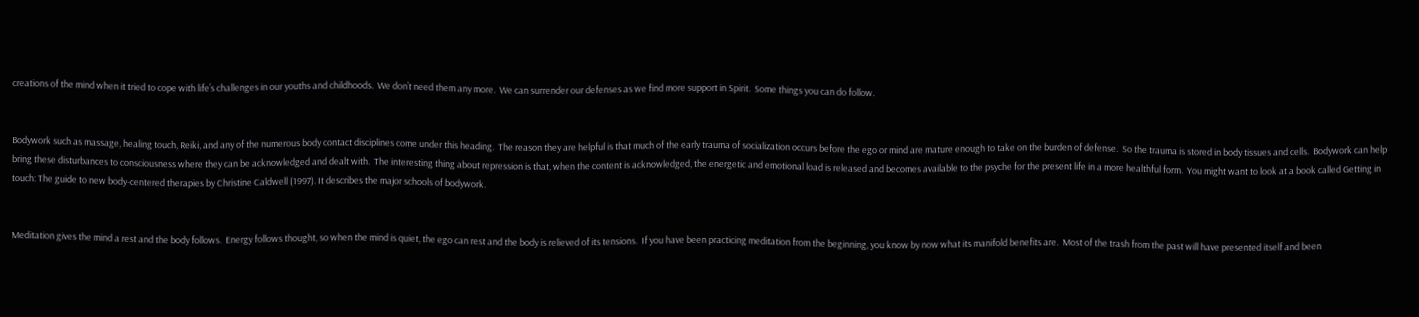creations of the mind when it tried to cope with life’s challenges in our youths and childhoods.  We don’t need them any more.  We can surrender our defenses as we find more support in Spirit.  Some things you can do follow.


Bodywork such as massage, healing touch, Reiki, and any of the numerous body contact disciplines come under this heading.  The reason they are helpful is that much of the early trauma of socialization occurs before the ego or mind are mature enough to take on the burden of defense.  So the trauma is stored in body tissues and cells.  Bodywork can help bring these disturbances to consciousness where they can be acknowledged and dealt with.  The interesting thing about repression is that, when the content is acknowledged, the energetic and emotional load is released and becomes available to the psyche for the present life in a more healthful form.  You might want to look at a book called Getting in touch: The guide to new body-centered therapies by Christine Caldwell (1997). It describes the major schools of bodywork.


Meditation gives the mind a rest and the body follows.  Energy follows thought, so when the mind is quiet, the ego can rest and the body is relieved of its tensions.  If you have been practicing meditation from the beginning, you know by now what its manifold benefits are.  Most of the trash from the past will have presented itself and been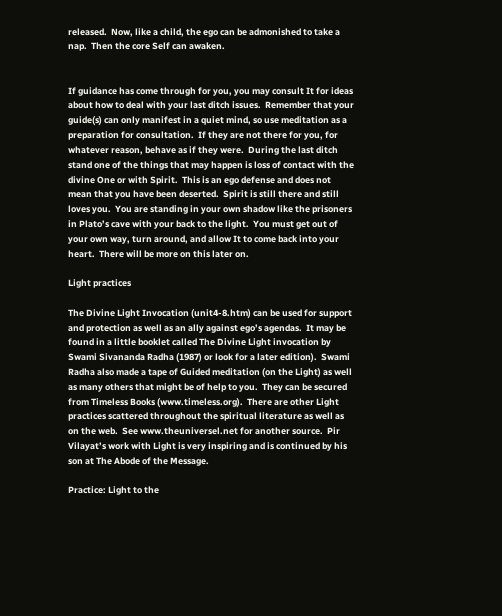released.  Now, like a child, the ego can be admonished to take a nap.  Then the core Self can awaken.


If guidance has come through for you, you may consult It for ideas about how to deal with your last ditch issues.  Remember that your guide(s) can only manifest in a quiet mind, so use meditation as a preparation for consultation.  If they are not there for you, for whatever reason, behave as if they were.  During the last ditch stand one of the things that may happen is loss of contact with the divine One or with Spirit.  This is an ego defense and does not mean that you have been deserted.  Spirit is still there and still loves you.  You are standing in your own shadow like the prisoners in Plato’s cave with your back to the light.  You must get out of your own way, turn around, and allow It to come back into your heart.  There will be more on this later on.

Light practices

The Divine Light Invocation (unit4-8.htm) can be used for support and protection as well as an ally against ego’s agendas.  It may be found in a little booklet called The Divine Light invocation by Swami Sivananda Radha (1987) or look for a later edition).  Swami Radha also made a tape of Guided meditation (on the Light) as well as many others that might be of help to you.  They can be secured from Timeless Books (www.timeless.org).  There are other Light practices scattered throughout the spiritual literature as well as on the web.  See www.theuniversel.net for another source.  Pir Vilayat’s work with Light is very inspiring and is continued by his son at The Abode of the Message.

Practice: Light to the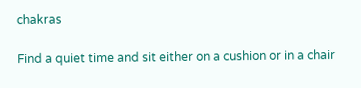chakras

Find a quiet time and sit either on a cushion or in a chair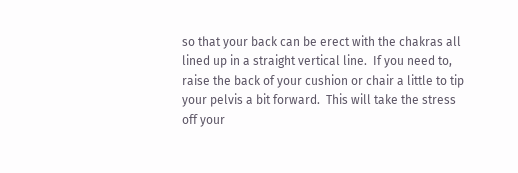so that your back can be erect with the chakras all lined up in a straight vertical line.  If you need to, raise the back of your cushion or chair a little to tip your pelvis a bit forward.  This will take the stress off your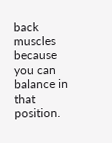back muscles because  you can balance in that position.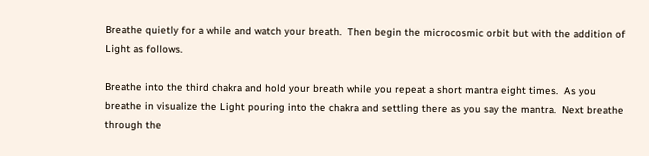Breathe quietly for a while and watch your breath.  Then begin the microcosmic orbit but with the addition of Light as follows.

Breathe into the third chakra and hold your breath while you repeat a short mantra eight times.  As you breathe in visualize the Light pouring into the chakra and settling there as you say the mantra.  Next breathe through the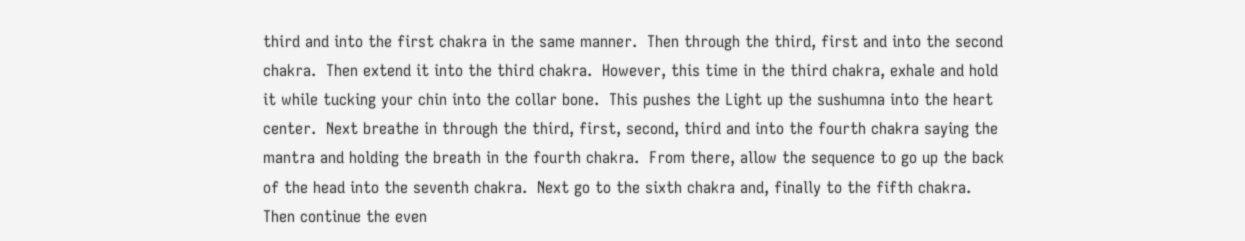third and into the first chakra in the same manner.  Then through the third, first and into the second chakra.  Then extend it into the third chakra.  However, this time in the third chakra, exhale and hold it while tucking your chin into the collar bone.  This pushes the Light up the sushumna into the heart center.  Next breathe in through the third, first, second, third and into the fourth chakra saying the mantra and holding the breath in the fourth chakra.  From there, allow the sequence to go up the back of the head into the seventh chakra.  Next go to the sixth chakra and, finally to the fifth chakra.  Then continue the even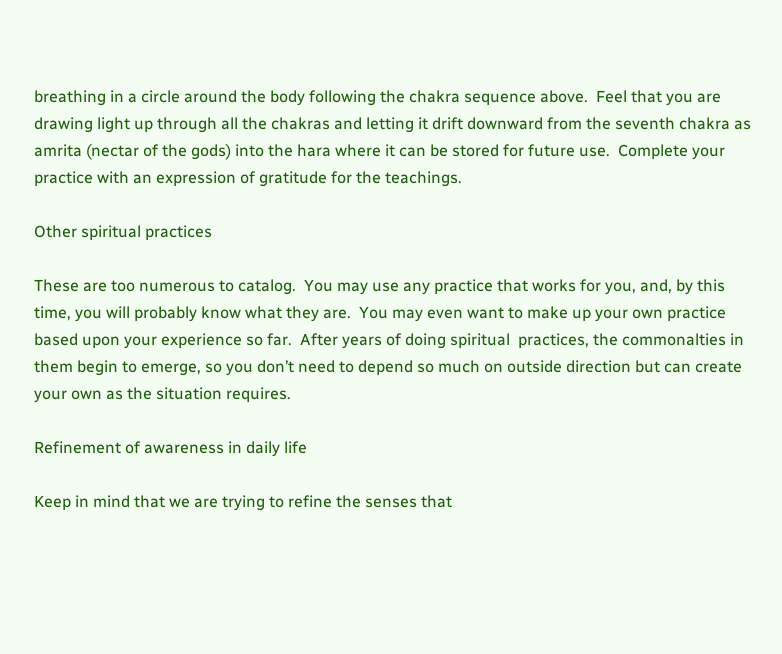breathing in a circle around the body following the chakra sequence above.  Feel that you are drawing light up through all the chakras and letting it drift downward from the seventh chakra as amrita (nectar of the gods) into the hara where it can be stored for future use.  Complete your practice with an expression of gratitude for the teachings.

Other spiritual practices

These are too numerous to catalog.  You may use any practice that works for you, and, by this time, you will probably know what they are.  You may even want to make up your own practice based upon your experience so far.  After years of doing spiritual  practices, the commonalties in them begin to emerge, so you don’t need to depend so much on outside direction but can create your own as the situation requires.

Refinement of awareness in daily life

Keep in mind that we are trying to refine the senses that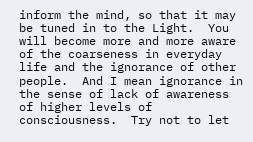inform the mind, so that it may be tuned in to the Light.  You will become more and more aware of the coarseness in everyday life and the ignorance of other people.  And I mean ignorance in the sense of lack of awareness of higher levels of consciousness.  Try not to let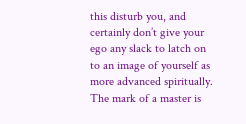this disturb you, and certainly don’t give your ego any slack to latch on to an image of yourself as more advanced spiritually.  The mark of a master is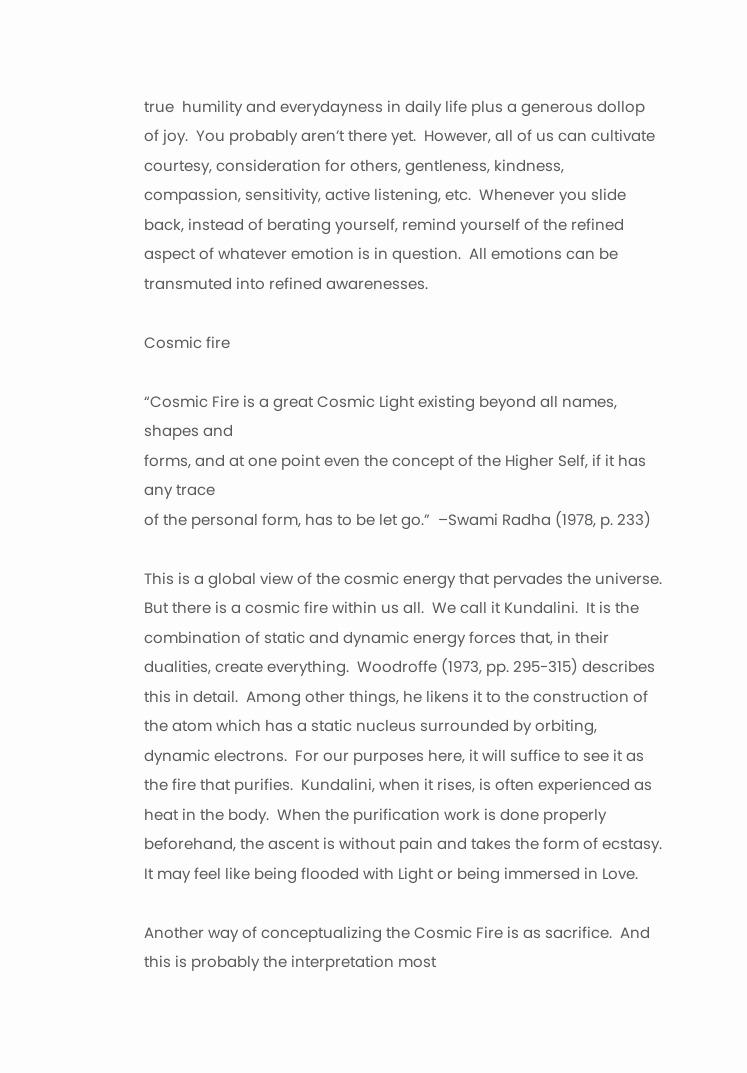true  humility and everydayness in daily life plus a generous dollop of joy.  You probably aren’t there yet.  However, all of us can cultivate courtesy, consideration for others, gentleness, kindness, compassion, sensitivity, active listening, etc.  Whenever you slide back, instead of berating yourself, remind yourself of the refined aspect of whatever emotion is in question.  All emotions can be transmuted into refined awarenesses.

Cosmic fire

“Cosmic Fire is a great Cosmic Light existing beyond all names, shapes and
forms, and at one point even the concept of the Higher Self, if it has any trace
of the personal form, has to be let go.”  –Swami Radha (1978, p. 233)

This is a global view of the cosmic energy that pervades the universe.  But there is a cosmic fire within us all.  We call it Kundalini.  It is the combination of static and dynamic energy forces that, in their dualities, create everything.  Woodroffe (1973, pp. 295-315) describes this in detail.  Among other things, he likens it to the construction of the atom which has a static nucleus surrounded by orbiting, dynamic electrons.  For our purposes here, it will suffice to see it as the fire that purifies.  Kundalini, when it rises, is often experienced as heat in the body.  When the purification work is done properly beforehand, the ascent is without pain and takes the form of ecstasy.  It may feel like being flooded with Light or being immersed in Love.

Another way of conceptualizing the Cosmic Fire is as sacrifice.  And this is probably the interpretation most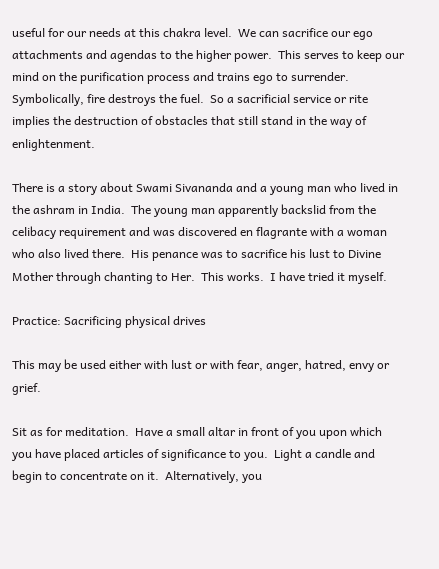useful for our needs at this chakra level.  We can sacrifice our ego attachments and agendas to the higher power.  This serves to keep our mind on the purification process and trains ego to surrender.  Symbolically, fire destroys the fuel.  So a sacrificial service or rite implies the destruction of obstacles that still stand in the way of enlightenment.

There is a story about Swami Sivananda and a young man who lived in the ashram in India.  The young man apparently backslid from the celibacy requirement and was discovered en flagrante with a woman who also lived there.  His penance was to sacrifice his lust to Divine Mother through chanting to Her.  This works.  I have tried it myself.

Practice: Sacrificing physical drives

This may be used either with lust or with fear, anger, hatred, envy or grief.

Sit as for meditation.  Have a small altar in front of you upon which you have placed articles of significance to you.  Light a candle and begin to concentrate on it.  Alternatively, you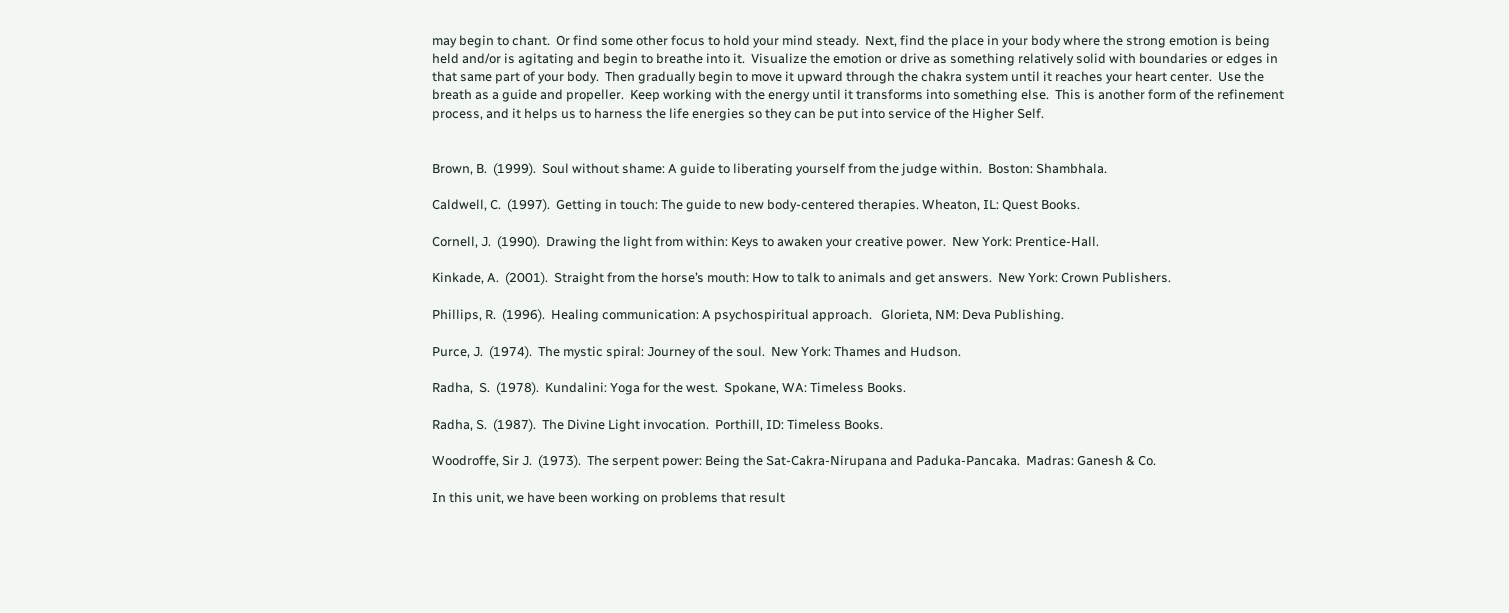may begin to chant.  Or find some other focus to hold your mind steady.  Next, find the place in your body where the strong emotion is being held and/or is agitating and begin to breathe into it.  Visualize the emotion or drive as something relatively solid with boundaries or edges in that same part of your body.  Then gradually begin to move it upward through the chakra system until it reaches your heart center.  Use the breath as a guide and propeller.  Keep working with the energy until it transforms into something else.  This is another form of the refinement process, and it helps us to harness the life energies so they can be put into service of the Higher Self.


Brown, B.  (1999).  Soul without shame: A guide to liberating yourself from the judge within.  Boston: Shambhala.

Caldwell, C.  (1997).  Getting in touch: The guide to new body-centered therapies. Wheaton, IL: Quest Books.

Cornell, J.  (1990).  Drawing the light from within: Keys to awaken your creative power.  New York: Prentice-Hall.

Kinkade, A.  (2001).  Straight from the horse’s mouth: How to talk to animals and get answers.  New York: Crown Publishers.

Phillips, R.  (1996).  Healing communication: A psychospiritual approach.   Glorieta, NM: Deva Publishing.

Purce, J.  (1974).  The mystic spiral: Journey of the soul.  New York: Thames and Hudson.

Radha,  S.  (1978).  Kundalini: Yoga for the west.  Spokane, WA: Timeless Books.

Radha, S.  (1987).  The Divine Light invocation.  Porthill, ID: Timeless Books.

Woodroffe, Sir J.  (1973).  The serpent power: Being the Sat-Cakra-Nirupana and Paduka-Pancaka.  Madras: Ganesh & Co.

In this unit, we have been working on problems that result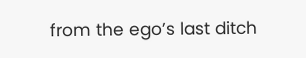from the ego’s last ditch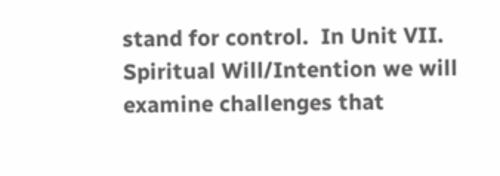stand for control.  In Unit VII.  Spiritual Will/Intention we will examine challenges that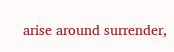arise around surrender,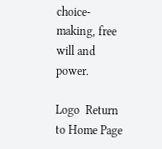choice-making, free will and power.

Logo  Return to Home Page